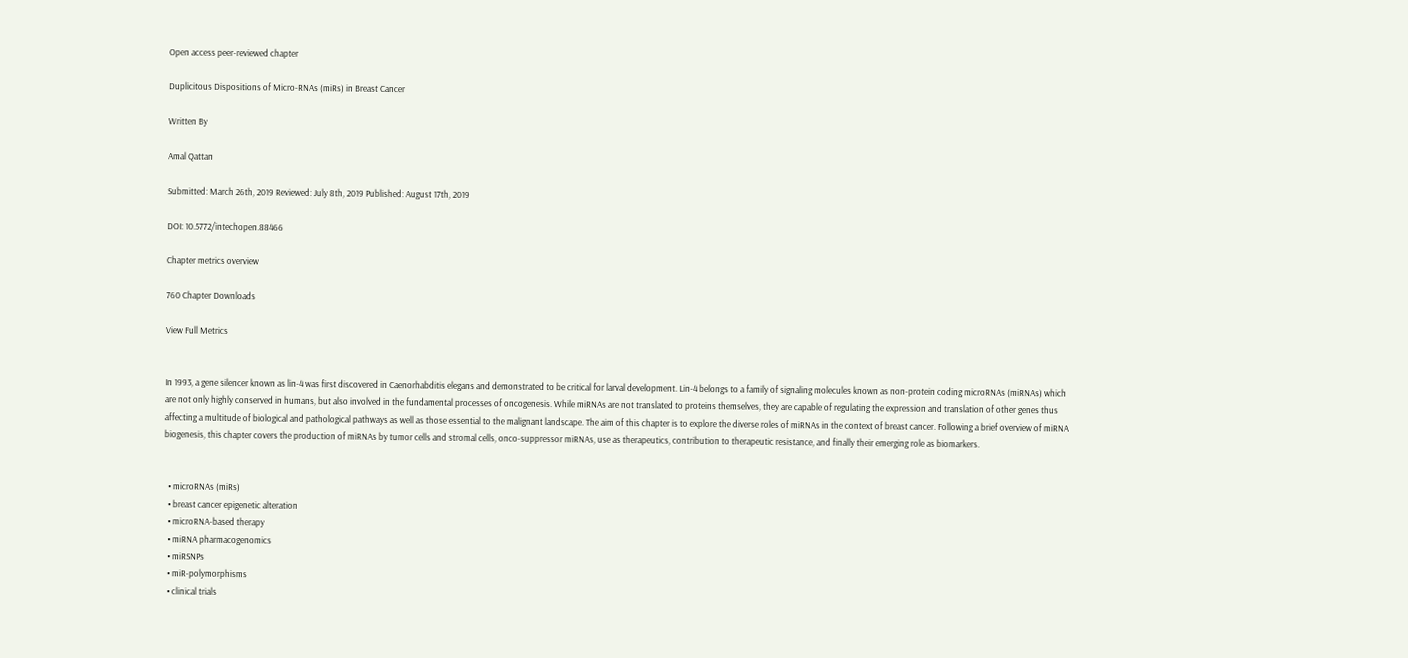Open access peer-reviewed chapter

Duplicitous Dispositions of Micro-RNAs (miRs) in Breast Cancer

Written By

Amal Qattan

Submitted: March 26th, 2019 Reviewed: July 8th, 2019 Published: August 17th, 2019

DOI: 10.5772/intechopen.88466

Chapter metrics overview

760 Chapter Downloads

View Full Metrics


In 1993, a gene silencer known as lin-4 was first discovered in Caenorhabditis elegans and demonstrated to be critical for larval development. Lin-4 belongs to a family of signaling molecules known as non-protein coding microRNAs (miRNAs) which are not only highly conserved in humans, but also involved in the fundamental processes of oncogenesis. While miRNAs are not translated to proteins themselves, they are capable of regulating the expression and translation of other genes thus affecting a multitude of biological and pathological pathways as well as those essential to the malignant landscape. The aim of this chapter is to explore the diverse roles of miRNAs in the context of breast cancer. Following a brief overview of miRNA biogenesis, this chapter covers the production of miRNAs by tumor cells and stromal cells, onco-suppressor miRNAs, use as therapeutics, contribution to therapeutic resistance, and finally their emerging role as biomarkers.


  • microRNAs (miRs)
  • breast cancer epigenetic alteration
  • microRNA-based therapy
  • miRNA pharmacogenomics
  • miRSNPs
  • miR-polymorphisms
  • clinical trials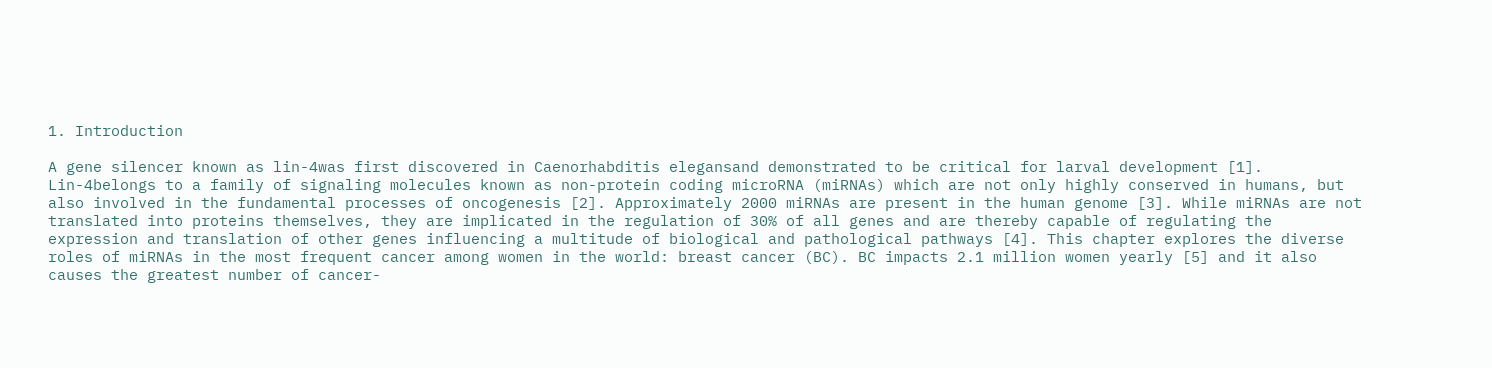1. Introduction

A gene silencer known as lin-4was first discovered in Caenorhabditis elegansand demonstrated to be critical for larval development [1]. Lin-4belongs to a family of signaling molecules known as non-protein coding microRNA (miRNAs) which are not only highly conserved in humans, but also involved in the fundamental processes of oncogenesis [2]. Approximately 2000 miRNAs are present in the human genome [3]. While miRNAs are not translated into proteins themselves, they are implicated in the regulation of 30% of all genes and are thereby capable of regulating the expression and translation of other genes influencing a multitude of biological and pathological pathways [4]. This chapter explores the diverse roles of miRNAs in the most frequent cancer among women in the world: breast cancer (BC). BC impacts 2.1 million women yearly [5] and it also causes the greatest number of cancer-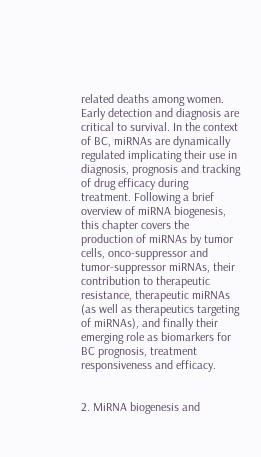related deaths among women. Early detection and diagnosis are critical to survival. In the context of BC, miRNAs are dynamically regulated implicating their use in diagnosis, prognosis and tracking of drug efficacy during treatment. Following a brief overview of miRNA biogenesis, this chapter covers the production of miRNAs by tumor cells, onco-suppressor and tumor-suppressor miRNAs, their contribution to therapeutic resistance, therapeutic miRNAs (as well as therapeutics targeting of miRNAs), and finally their emerging role as biomarkers for BC prognosis, treatment responsiveness and efficacy.


2. MiRNA biogenesis and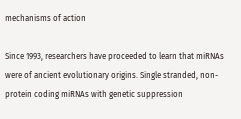mechanisms of action

Since 1993, researchers have proceeded to learn that miRNAs were of ancient evolutionary origins. Single stranded, non-protein coding miRNAs with genetic suppression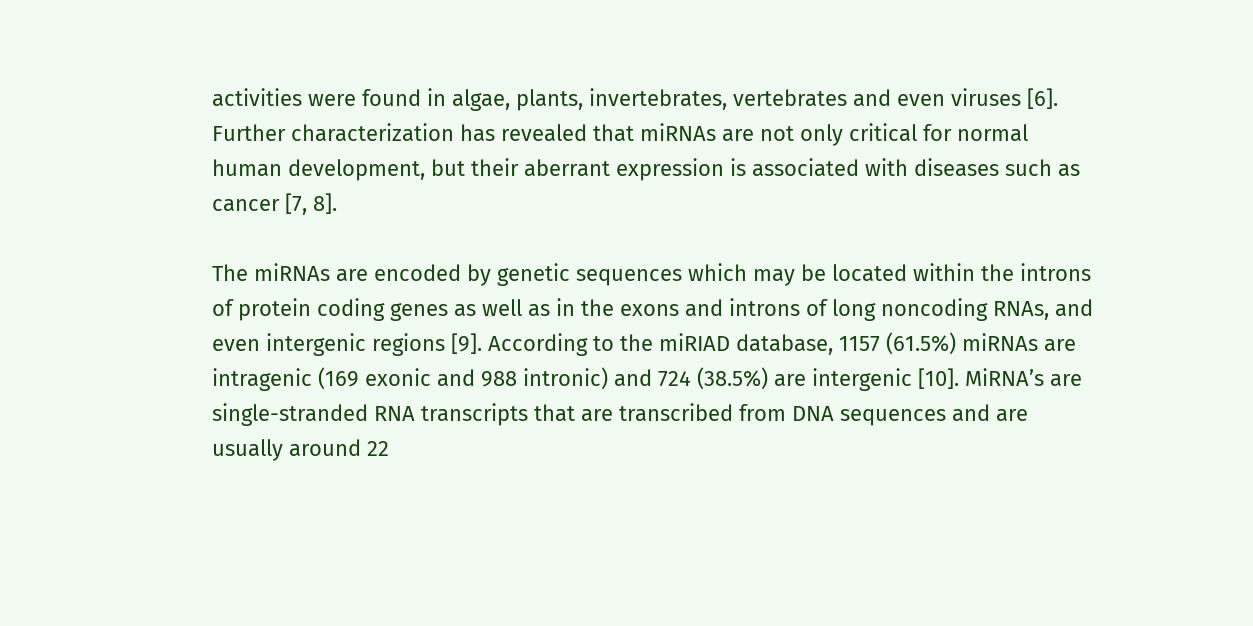activities were found in algae, plants, invertebrates, vertebrates and even viruses [6]. Further characterization has revealed that miRNAs are not only critical for normal human development, but their aberrant expression is associated with diseases such as cancer [7, 8].

The miRNAs are encoded by genetic sequences which may be located within the introns of protein coding genes as well as in the exons and introns of long noncoding RNAs, and even intergenic regions [9]. According to the miRIAD database, 1157 (61.5%) miRNAs are intragenic (169 exonic and 988 intronic) and 724 (38.5%) are intergenic [10]. MiRNA’s are single-stranded RNA transcripts that are transcribed from DNA sequences and are usually around 22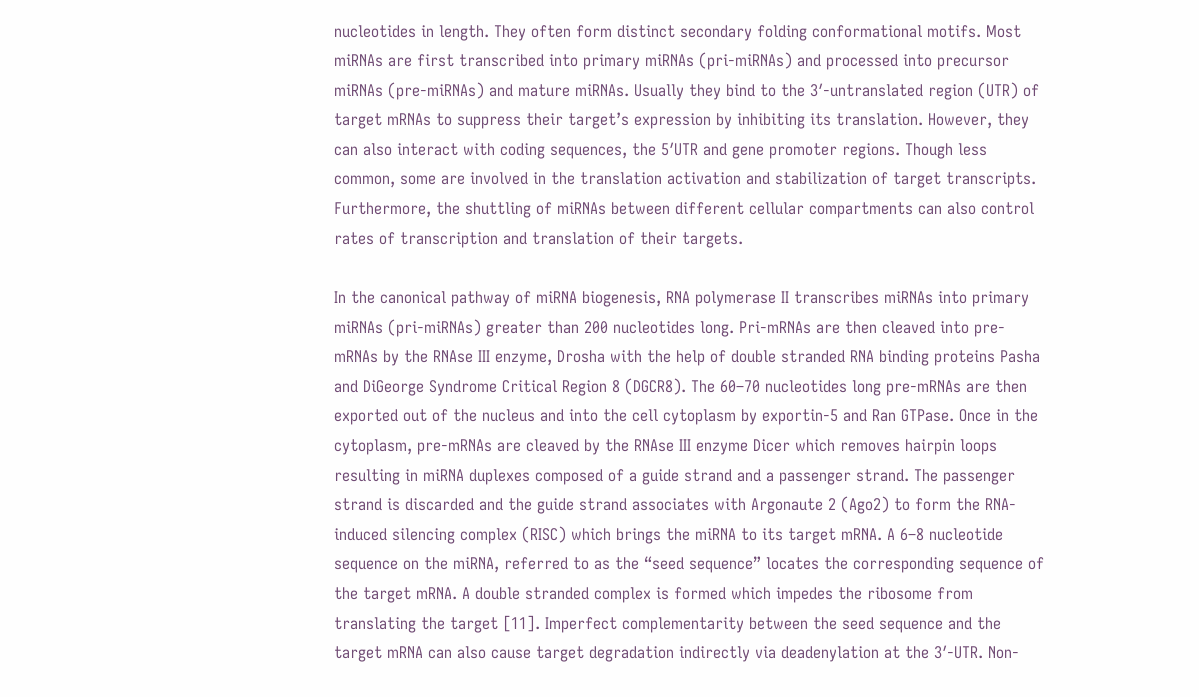nucleotides in length. They often form distinct secondary folding conformational motifs. Most miRNAs are first transcribed into primary miRNAs (pri-miRNAs) and processed into precursor miRNAs (pre-miRNAs) and mature miRNAs. Usually they bind to the 3′-untranslated region (UTR) of target mRNAs to suppress their target’s expression by inhibiting its translation. However, they can also interact with coding sequences, the 5′UTR and gene promoter regions. Though less common, some are involved in the translation activation and stabilization of target transcripts. Furthermore, the shuttling of miRNAs between different cellular compartments can also control rates of transcription and translation of their targets.

In the canonical pathway of miRNA biogenesis, RNA polymerase II transcribes miRNAs into primary miRNAs (pri-miRNAs) greater than 200 nucleotides long. Pri-mRNAs are then cleaved into pre-mRNAs by the RNAse III enzyme, Drosha with the help of double stranded RNA binding proteins Pasha and DiGeorge Syndrome Critical Region 8 (DGCR8). The 60–70 nucleotides long pre-mRNAs are then exported out of the nucleus and into the cell cytoplasm by exportin-5 and Ran GTPase. Once in the cytoplasm, pre-mRNAs are cleaved by the RNAse III enzyme Dicer which removes hairpin loops resulting in miRNA duplexes composed of a guide strand and a passenger strand. The passenger strand is discarded and the guide strand associates with Argonaute 2 (Ago2) to form the RNA-induced silencing complex (RISC) which brings the miRNA to its target mRNA. A 6–8 nucleotide sequence on the miRNA, referred to as the “seed sequence” locates the corresponding sequence of the target mRNA. A double stranded complex is formed which impedes the ribosome from translating the target [11]. Imperfect complementarity between the seed sequence and the target mRNA can also cause target degradation indirectly via deadenylation at the 3′-UTR. Non-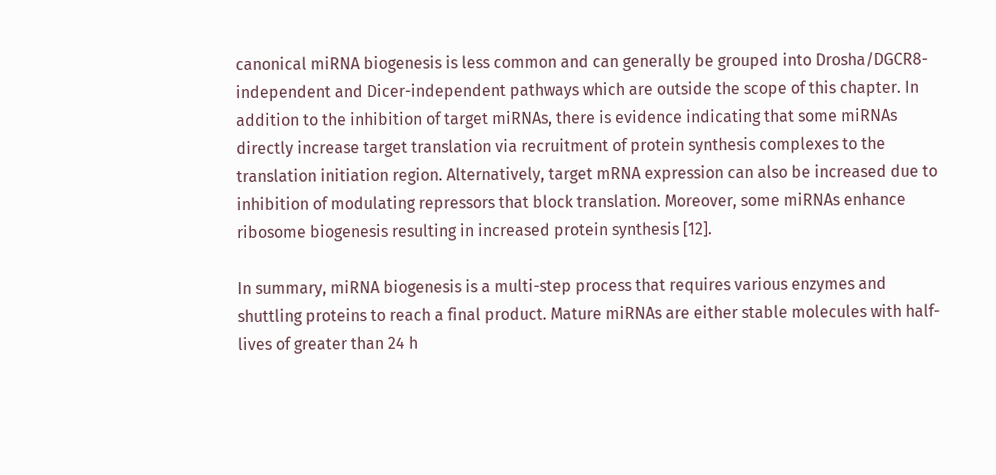canonical miRNA biogenesis is less common and can generally be grouped into Drosha/DGCR8-independent and Dicer-independent pathways which are outside the scope of this chapter. In addition to the inhibition of target miRNAs, there is evidence indicating that some miRNAs directly increase target translation via recruitment of protein synthesis complexes to the translation initiation region. Alternatively, target mRNA expression can also be increased due to inhibition of modulating repressors that block translation. Moreover, some miRNAs enhance ribosome biogenesis resulting in increased protein synthesis [12].

In summary, miRNA biogenesis is a multi-step process that requires various enzymes and shuttling proteins to reach a final product. Mature miRNAs are either stable molecules with half-lives of greater than 24 h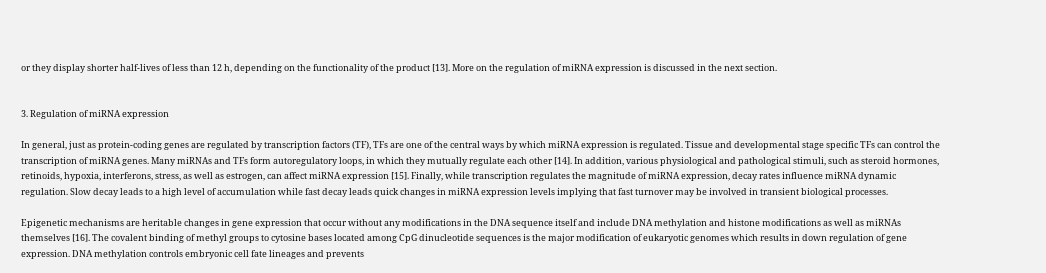or they display shorter half-lives of less than 12 h, depending on the functionality of the product [13]. More on the regulation of miRNA expression is discussed in the next section.


3. Regulation of miRNA expression

In general, just as protein-coding genes are regulated by transcription factors (TF), TFs are one of the central ways by which miRNA expression is regulated. Tissue and developmental stage specific TFs can control the transcription of miRNA genes. Many miRNAs and TFs form autoregulatory loops, in which they mutually regulate each other [14]. In addition, various physiological and pathological stimuli, such as steroid hormones, retinoids, hypoxia, interferons, stress, as well as estrogen, can affect miRNA expression [15]. Finally, while transcription regulates the magnitude of miRNA expression, decay rates influence miRNA dynamic regulation. Slow decay leads to a high level of accumulation while fast decay leads quick changes in miRNA expression levels implying that fast turnover may be involved in transient biological processes.

Epigenetic mechanisms are heritable changes in gene expression that occur without any modifications in the DNA sequence itself and include DNA methylation and histone modifications as well as miRNAs themselves [16]. The covalent binding of methyl groups to cytosine bases located among CpG dinucleotide sequences is the major modification of eukaryotic genomes which results in down regulation of gene expression. DNA methylation controls embryonic cell fate lineages and prevents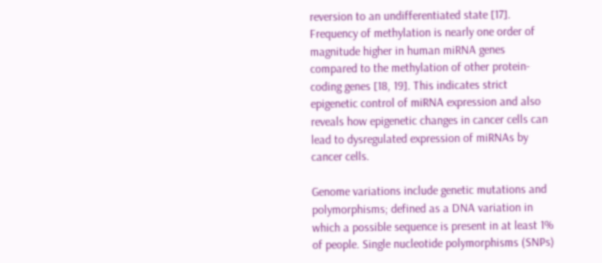reversion to an undifferentiated state [17]. Frequency of methylation is nearly one order of magnitude higher in human miRNA genes compared to the methylation of other protein-coding genes [18, 19]. This indicates strict epigenetic control of miRNA expression and also reveals how epigenetic changes in cancer cells can lead to dysregulated expression of miRNAs by cancer cells.

Genome variations include genetic mutations and polymorphisms; defined as a DNA variation in which a possible sequence is present in at least 1% of people. Single nucleotide polymorphisms (SNPs)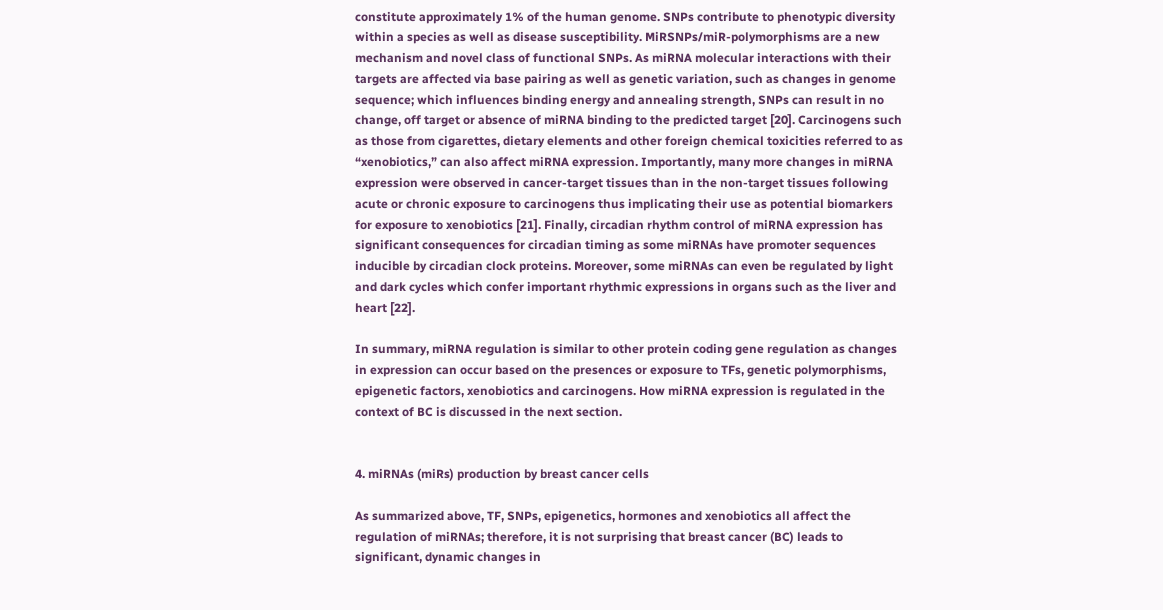constitute approximately 1% of the human genome. SNPs contribute to phenotypic diversity within a species as well as disease susceptibility. MiRSNPs/miR-polymorphisms are a new mechanism and novel class of functional SNPs. As miRNA molecular interactions with their targets are affected via base pairing as well as genetic variation, such as changes in genome sequence; which influences binding energy and annealing strength, SNPs can result in no change, off target or absence of miRNA binding to the predicted target [20]. Carcinogens such as those from cigarettes, dietary elements and other foreign chemical toxicities referred to as “xenobiotics,” can also affect miRNA expression. Importantly, many more changes in miRNA expression were observed in cancer-target tissues than in the non-target tissues following acute or chronic exposure to carcinogens thus implicating their use as potential biomarkers for exposure to xenobiotics [21]. Finally, circadian rhythm control of miRNA expression has significant consequences for circadian timing as some miRNAs have promoter sequences inducible by circadian clock proteins. Moreover, some miRNAs can even be regulated by light and dark cycles which confer important rhythmic expressions in organs such as the liver and heart [22].

In summary, miRNA regulation is similar to other protein coding gene regulation as changes in expression can occur based on the presences or exposure to TFs, genetic polymorphisms, epigenetic factors, xenobiotics and carcinogens. How miRNA expression is regulated in the context of BC is discussed in the next section.


4. miRNAs (miRs) production by breast cancer cells

As summarized above, TF, SNPs, epigenetics, hormones and xenobiotics all affect the regulation of miRNAs; therefore, it is not surprising that breast cancer (BC) leads to significant, dynamic changes in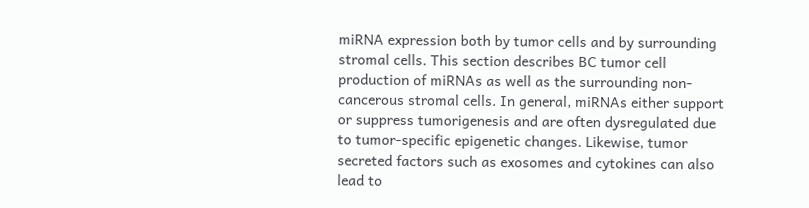miRNA expression both by tumor cells and by surrounding stromal cells. This section describes BC tumor cell production of miRNAs as well as the surrounding non-cancerous stromal cells. In general, miRNAs either support or suppress tumorigenesis and are often dysregulated due to tumor-specific epigenetic changes. Likewise, tumor secreted factors such as exosomes and cytokines can also lead to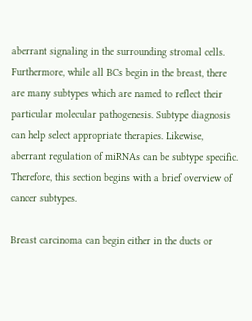aberrant signaling in the surrounding stromal cells. Furthermore, while all BCs begin in the breast, there are many subtypes which are named to reflect their particular molecular pathogenesis. Subtype diagnosis can help select appropriate therapies. Likewise, aberrant regulation of miRNAs can be subtype specific. Therefore, this section begins with a brief overview of cancer subtypes.

Breast carcinoma can begin either in the ducts or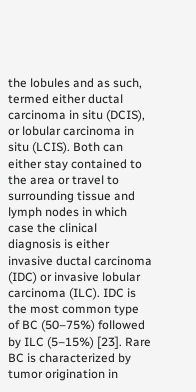the lobules and as such, termed either ductal carcinoma in situ (DCIS), or lobular carcinoma in situ (LCIS). Both can either stay contained to the area or travel to surrounding tissue and lymph nodes in which case the clinical diagnosis is either invasive ductal carcinoma (IDC) or invasive lobular carcinoma (ILC). IDC is the most common type of BC (50–75%) followed by ILC (5–15%) [23]. Rare BC is characterized by tumor origination in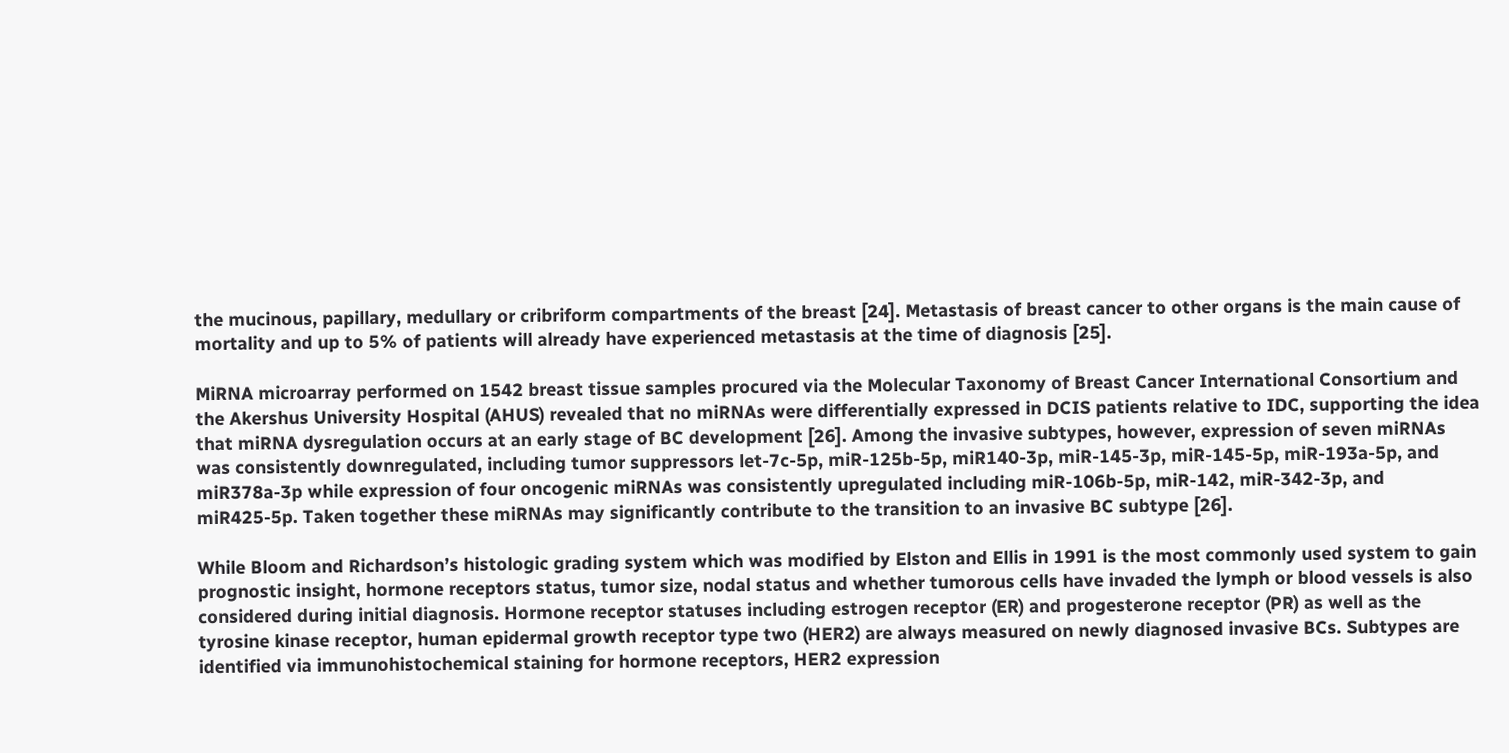the mucinous, papillary, medullary or cribriform compartments of the breast [24]. Metastasis of breast cancer to other organs is the main cause of mortality and up to 5% of patients will already have experienced metastasis at the time of diagnosis [25].

MiRNA microarray performed on 1542 breast tissue samples procured via the Molecular Taxonomy of Breast Cancer International Consortium and the Akershus University Hospital (AHUS) revealed that no miRNAs were differentially expressed in DCIS patients relative to IDC, supporting the idea that miRNA dysregulation occurs at an early stage of BC development [26]. Among the invasive subtypes, however, expression of seven miRNAs was consistently downregulated, including tumor suppressors let-7c-5p, miR-125b-5p, miR140-3p, miR-145-3p, miR-145-5p, miR-193a-5p, and miR378a-3p while expression of four oncogenic miRNAs was consistently upregulated including miR-106b-5p, miR-142, miR-342-3p, and miR425-5p. Taken together these miRNAs may significantly contribute to the transition to an invasive BC subtype [26].

While Bloom and Richardson’s histologic grading system which was modified by Elston and Ellis in 1991 is the most commonly used system to gain prognostic insight, hormone receptors status, tumor size, nodal status and whether tumorous cells have invaded the lymph or blood vessels is also considered during initial diagnosis. Hormone receptor statuses including estrogen receptor (ER) and progesterone receptor (PR) as well as the tyrosine kinase receptor, human epidermal growth receptor type two (HER2) are always measured on newly diagnosed invasive BCs. Subtypes are identified via immunohistochemical staining for hormone receptors, HER2 expression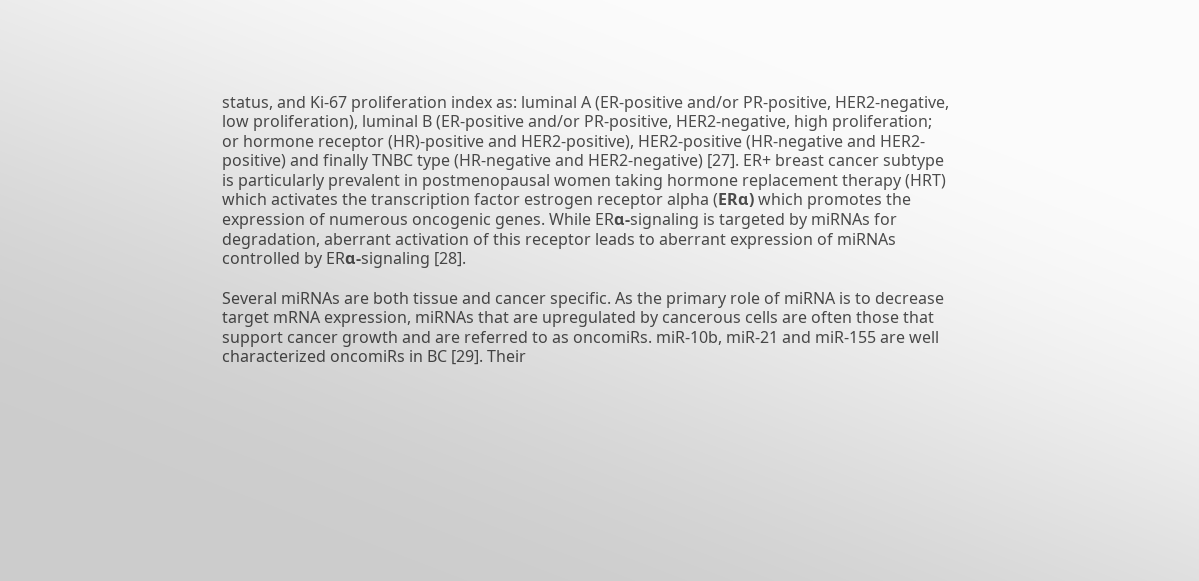status, and Ki-67 proliferation index as: luminal A (ER-positive and/or PR-positive, HER2-negative, low proliferation), luminal B (ER-positive and/or PR-positive, HER2-negative, high proliferation; or hormone receptor (HR)-positive and HER2-positive), HER2-positive (HR-negative and HER2-positive) and finally TNBC type (HR-negative and HER2-negative) [27]. ER+ breast cancer subtype is particularly prevalent in postmenopausal women taking hormone replacement therapy (HRT) which activates the transcription factor estrogen receptor alpha (ERα) which promotes the expression of numerous oncogenic genes. While ERα-signaling is targeted by miRNAs for degradation, aberrant activation of this receptor leads to aberrant expression of miRNAs controlled by ERα-signaling [28].

Several miRNAs are both tissue and cancer specific. As the primary role of miRNA is to decrease target mRNA expression, miRNAs that are upregulated by cancerous cells are often those that support cancer growth and are referred to as oncomiRs. miR-10b, miR-21 and miR-155 are well characterized oncomiRs in BC [29]. Their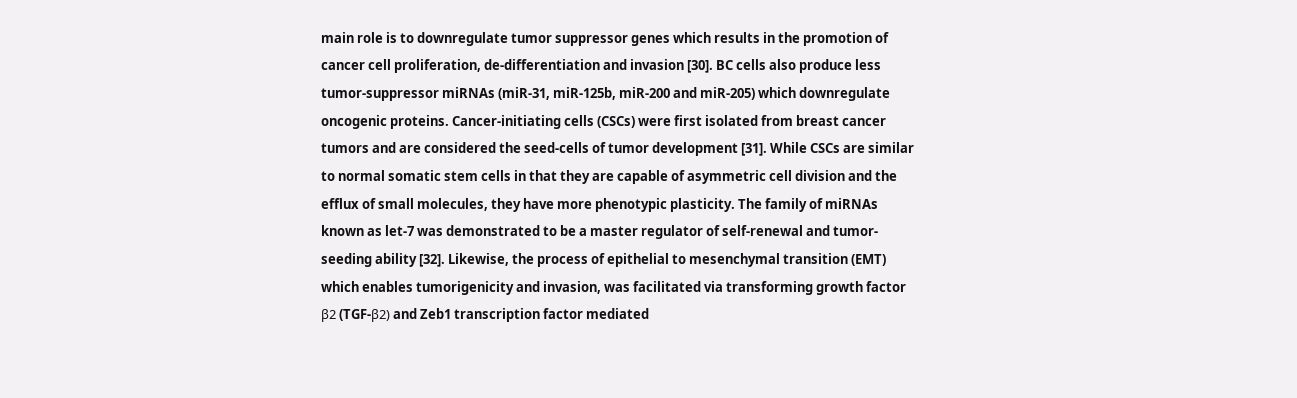main role is to downregulate tumor suppressor genes which results in the promotion of cancer cell proliferation, de-differentiation and invasion [30]. BC cells also produce less tumor-suppressor miRNAs (miR-31, miR-125b, miR-200 and miR-205) which downregulate oncogenic proteins. Cancer-initiating cells (CSCs) were first isolated from breast cancer tumors and are considered the seed-cells of tumor development [31]. While CSCs are similar to normal somatic stem cells in that they are capable of asymmetric cell division and the efflux of small molecules, they have more phenotypic plasticity. The family of miRNAs known as let-7 was demonstrated to be a master regulator of self-renewal and tumor-seeding ability [32]. Likewise, the process of epithelial to mesenchymal transition (EMT) which enables tumorigenicity and invasion, was facilitated via transforming growth factor β2 (TGF-β2) and Zeb1 transcription factor mediated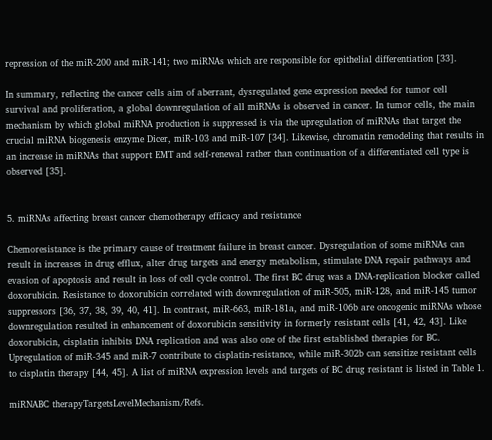repression of the miR-200 and miR-141; two miRNAs which are responsible for epithelial differentiation [33].

In summary, reflecting the cancer cells aim of aberrant, dysregulated gene expression needed for tumor cell survival and proliferation, a global downregulation of all miRNAs is observed in cancer. In tumor cells, the main mechanism by which global miRNA production is suppressed is via the upregulation of miRNAs that target the crucial miRNA biogenesis enzyme Dicer, miR-103 and miR-107 [34]. Likewise, chromatin remodeling that results in an increase in miRNAs that support EMT and self-renewal rather than continuation of a differentiated cell type is observed [35].


5. miRNAs affecting breast cancer chemotherapy efficacy and resistance

Chemoresistance is the primary cause of treatment failure in breast cancer. Dysregulation of some miRNAs can result in increases in drug efflux, alter drug targets and energy metabolism, stimulate DNA repair pathways and evasion of apoptosis and result in loss of cell cycle control. The first BC drug was a DNA-replication blocker called doxorubicin. Resistance to doxorubicin correlated with downregulation of miR-505, miR-128, and miR-145 tumor suppressors [36, 37, 38, 39, 40, 41]. In contrast, miR-663, miR-181a, and miR-106b are oncogenic miRNAs whose downregulation resulted in enhancement of doxorubicin sensitivity in formerly resistant cells [41, 42, 43]. Like doxorubicin, cisplatin inhibits DNA replication and was also one of the first established therapies for BC. Upregulation of miR-345 and miR-7 contribute to cisplatin-resistance, while miR-302b can sensitize resistant cells to cisplatin therapy [44, 45]. A list of miRNA expression levels and targets of BC drug resistant is listed in Table 1.

miRNABC therapyTargetsLevelMechanism/Refs.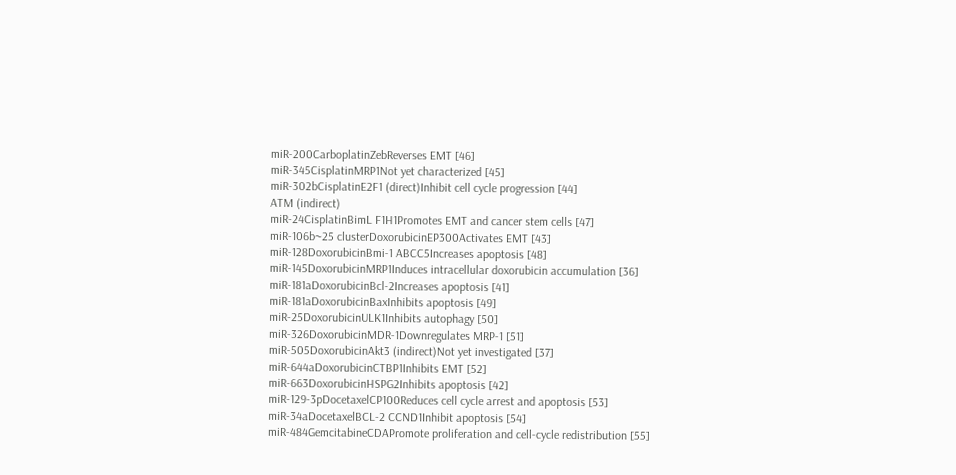miR-200CarboplatinZebReverses EMT [46]
miR-345CisplatinMRP1Not yet characterized [45]
miR-302bCisplatinE2F1 (direct)Inhibit cell cycle progression [44]
ATM (indirect)
miR-24CisplatinBimL F1H1Promotes EMT and cancer stem cells [47]
miR-106b~25 clusterDoxorubicinEP300Activates EMT [43]
miR-128DoxorubicinBmi-1 ABCC5Increases apoptosis [48]
miR-145DoxorubicinMRP1Induces intracellular doxorubicin accumulation [36]
miR-181aDoxorubicinBcl-2Increases apoptosis [41]
miR-181aDoxorubicinBaxInhibits apoptosis [49]
miR-25DoxorubicinULK1Inhibits autophagy [50]
miR-326DoxorubicinMDR-1Downregulates MRP-1 [51]
miR-505DoxorubicinAkt3 (indirect)Not yet investigated [37]
miR-644aDoxorubicinCTBP1Inhibits EMT [52]
miR-663DoxorubicinHSPG2Inhibits apoptosis [42]
miR-129-3pDocetaxelCP100Reduces cell cycle arrest and apoptosis [53]
miR-34aDocetaxelBCL-2 CCND1Inhibit apoptosis [54]
miR-484GemcitabineCDAPromote proliferation and cell-cycle redistribution [55]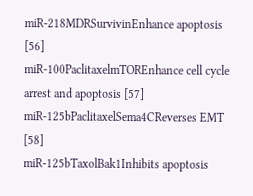miR-218MDRSurvivinEnhance apoptosis [56]
miR-100PaclitaxelmTOREnhance cell cycle arrest and apoptosis [57]
miR-125bPaclitaxelSema4CReverses EMT [58]
miR-125bTaxolBak1Inhibits apoptosis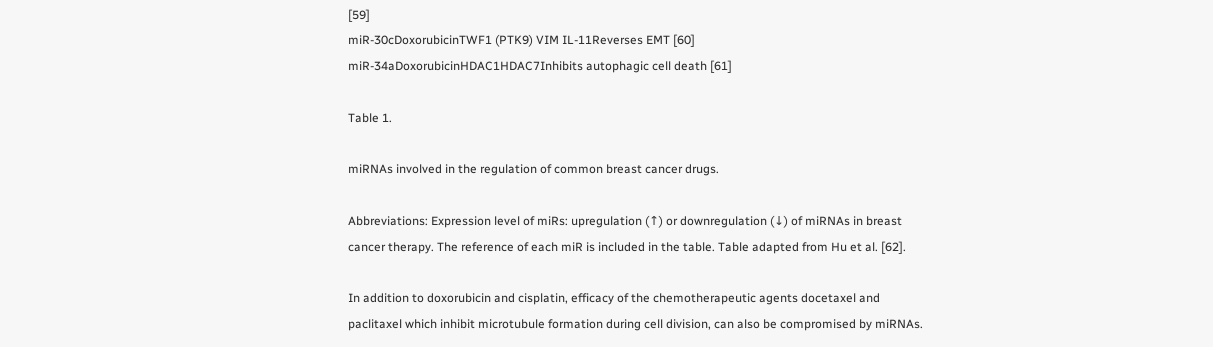[59]
miR-30cDoxorubicinTWF1 (PTK9) VIM IL-11Reverses EMT [60]
miR-34aDoxorubicinHDAC1HDAC7Inhibits autophagic cell death [61]

Table 1.

miRNAs involved in the regulation of common breast cancer drugs.

Abbreviations: Expression level of miRs: upregulation (↑) or downregulation (↓) of miRNAs in breast cancer therapy. The reference of each miR is included in the table. Table adapted from Hu et al. [62].

In addition to doxorubicin and cisplatin, efficacy of the chemotherapeutic agents docetaxel and paclitaxel which inhibit microtubule formation during cell division, can also be compromised by miRNAs.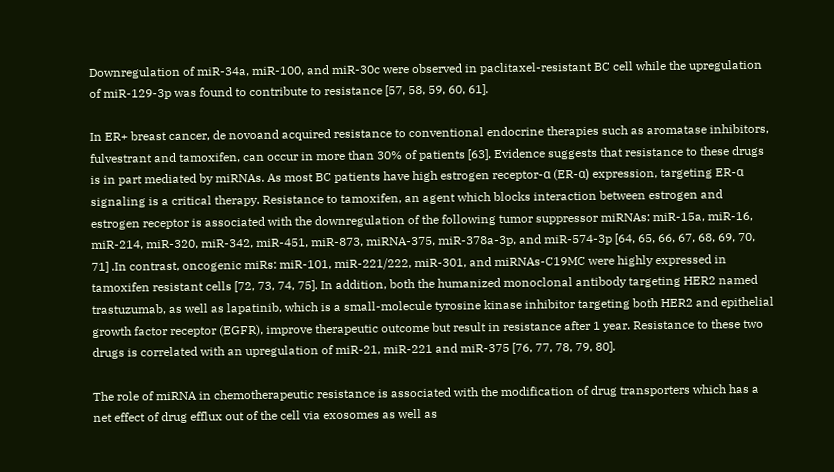Downregulation of miR-34a, miR-100, and miR-30c were observed in paclitaxel-resistant BC cell while the upregulation of miR-129-3p was found to contribute to resistance [57, 58, 59, 60, 61].

In ER+ breast cancer, de novoand acquired resistance to conventional endocrine therapies such as aromatase inhibitors, fulvestrant and tamoxifen, can occur in more than 30% of patients [63]. Evidence suggests that resistance to these drugs is in part mediated by miRNAs. As most BC patients have high estrogen receptor-α (ER-α) expression, targeting ER-α signaling is a critical therapy. Resistance to tamoxifen, an agent which blocks interaction between estrogen and estrogen receptor is associated with the downregulation of the following tumor suppressor miRNAs: miR-15a, miR-16, miR-214, miR-320, miR-342, miR-451, miR-873, miRNA-375, miR-378a-3p, and miR-574-3p [64, 65, 66, 67, 68, 69, 70, 71] .In contrast, oncogenic miRs: miR-101, miR-221/222, miR-301, and miRNAs-C19MC were highly expressed in tamoxifen resistant cells [72, 73, 74, 75]. In addition, both the humanized monoclonal antibody targeting HER2 named trastuzumab, as well as lapatinib, which is a small-molecule tyrosine kinase inhibitor targeting both HER2 and epithelial growth factor receptor (EGFR), improve therapeutic outcome but result in resistance after 1 year. Resistance to these two drugs is correlated with an upregulation of miR-21, miR-221 and miR-375 [76, 77, 78, 79, 80].

The role of miRNA in chemotherapeutic resistance is associated with the modification of drug transporters which has a net effect of drug efflux out of the cell via exosomes as well as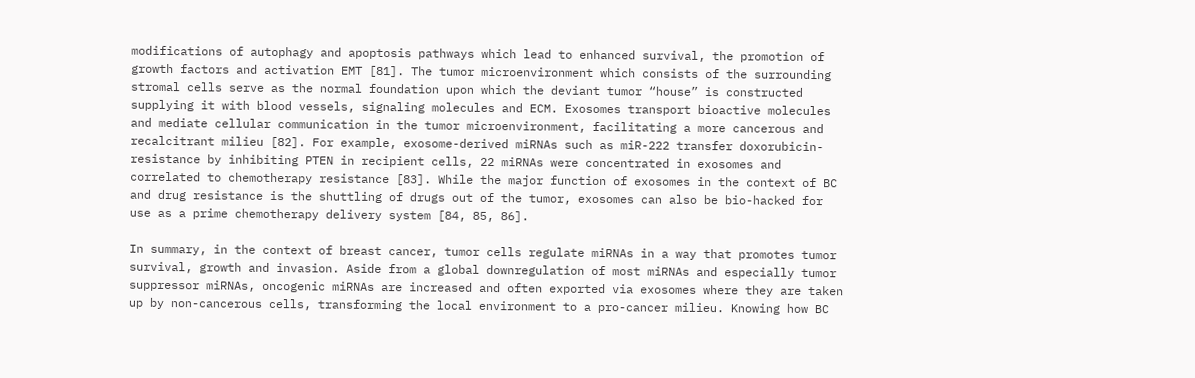modifications of autophagy and apoptosis pathways which lead to enhanced survival, the promotion of growth factors and activation EMT [81]. The tumor microenvironment which consists of the surrounding stromal cells serve as the normal foundation upon which the deviant tumor “house” is constructed supplying it with blood vessels, signaling molecules and ECM. Exosomes transport bioactive molecules and mediate cellular communication in the tumor microenvironment, facilitating a more cancerous and recalcitrant milieu [82]. For example, exosome-derived miRNAs such as miR-222 transfer doxorubicin-resistance by inhibiting PTEN in recipient cells, 22 miRNAs were concentrated in exosomes and correlated to chemotherapy resistance [83]. While the major function of exosomes in the context of BC and drug resistance is the shuttling of drugs out of the tumor, exosomes can also be bio-hacked for use as a prime chemotherapy delivery system [84, 85, 86].

In summary, in the context of breast cancer, tumor cells regulate miRNAs in a way that promotes tumor survival, growth and invasion. Aside from a global downregulation of most miRNAs and especially tumor suppressor miRNAs, oncogenic miRNAs are increased and often exported via exosomes where they are taken up by non-cancerous cells, transforming the local environment to a pro-cancer milieu. Knowing how BC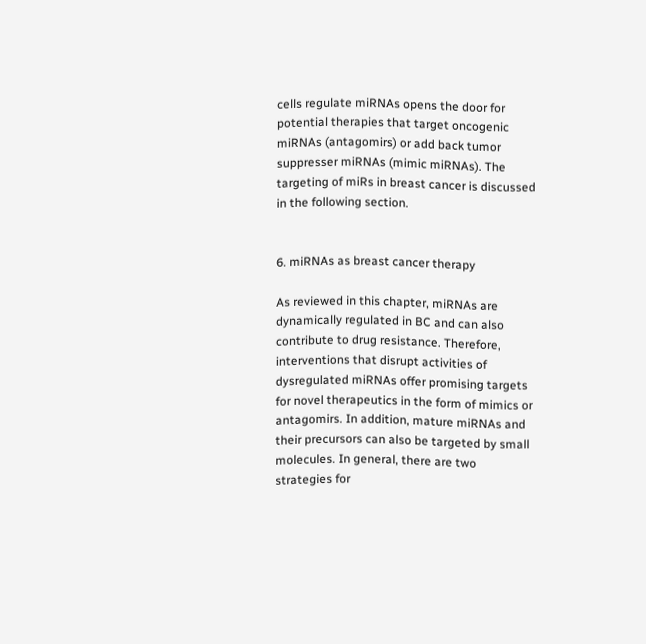cells regulate miRNAs opens the door for potential therapies that target oncogenic miRNAs (antagomirs) or add back tumor suppresser miRNAs (mimic miRNAs). The targeting of miRs in breast cancer is discussed in the following section.


6. miRNAs as breast cancer therapy

As reviewed in this chapter, miRNAs are dynamically regulated in BC and can also contribute to drug resistance. Therefore, interventions that disrupt activities of dysregulated miRNAs offer promising targets for novel therapeutics in the form of mimics or antagomirs. In addition, mature miRNAs and their precursors can also be targeted by small molecules. In general, there are two strategies for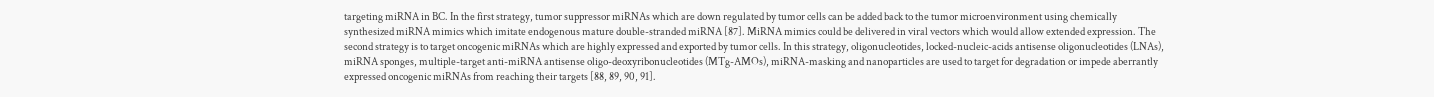targeting miRNA in BC. In the first strategy, tumor suppressor miRNAs which are down regulated by tumor cells can be added back to the tumor microenvironment using chemically synthesized miRNA mimics which imitate endogenous mature double-stranded miRNA [87]. MiRNA mimics could be delivered in viral vectors which would allow extended expression. The second strategy is to target oncogenic miRNAs which are highly expressed and exported by tumor cells. In this strategy, oligonucleotides, locked-nucleic-acids antisense oligonucleotides (LNAs), miRNA sponges, multiple-target anti-miRNA antisense oligo-deoxyribonucleotides (MTg-AMOs), miRNA-masking and nanoparticles are used to target for degradation or impede aberrantly expressed oncogenic miRNAs from reaching their targets [88, 89, 90, 91].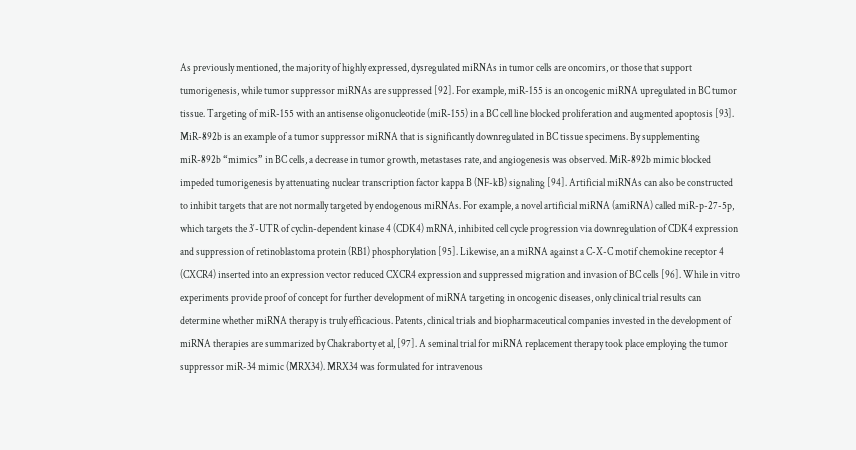As previously mentioned, the majority of highly expressed, dysregulated miRNAs in tumor cells are oncomirs, or those that support tumorigenesis, while tumor suppressor miRNAs are suppressed [92]. For example, miR-155 is an oncogenic miRNA upregulated in BC tumor tissue. Targeting of miR-155 with an antisense oligonucleotide (miR-155) in a BC cell line blocked proliferation and augmented apoptosis [93]. MiR-892b is an example of a tumor suppressor miRNA that is significantly downregulated in BC tissue specimens. By supplementing miR-892b “mimics” in BC cells, a decrease in tumor growth, metastases rate, and angiogenesis was observed. MiR-892b mimic blocked impeded tumorigenesis by attenuating nuclear transcription factor kappa B (NF-kB) signaling [94]. Artificial miRNAs can also be constructed to inhibit targets that are not normally targeted by endogenous miRNAs. For example, a novel artificial miRNA (amiRNA) called miR-p-27-5p, which targets the 3′-UTR of cyclin-dependent kinase 4 (CDK4) mRNA, inhibited cell cycle progression via downregulation of CDK4 expression and suppression of retinoblastoma protein (RB1) phosphorylation [95]. Likewise, an a miRNA against a C-X-C motif chemokine receptor 4 (CXCR4) inserted into an expression vector reduced CXCR4 expression and suppressed migration and invasion of BC cells [96]. While in vitro experiments provide proof of concept for further development of miRNA targeting in oncogenic diseases, only clinical trial results can determine whether miRNA therapy is truly efficacious. Patents, clinical trials and biopharmaceutical companies invested in the development of miRNA therapies are summarized by Chakraborty et al, [97]. A seminal trial for miRNA replacement therapy took place employing the tumor suppressor miR-34 mimic (MRX34). MRX34 was formulated for intravenous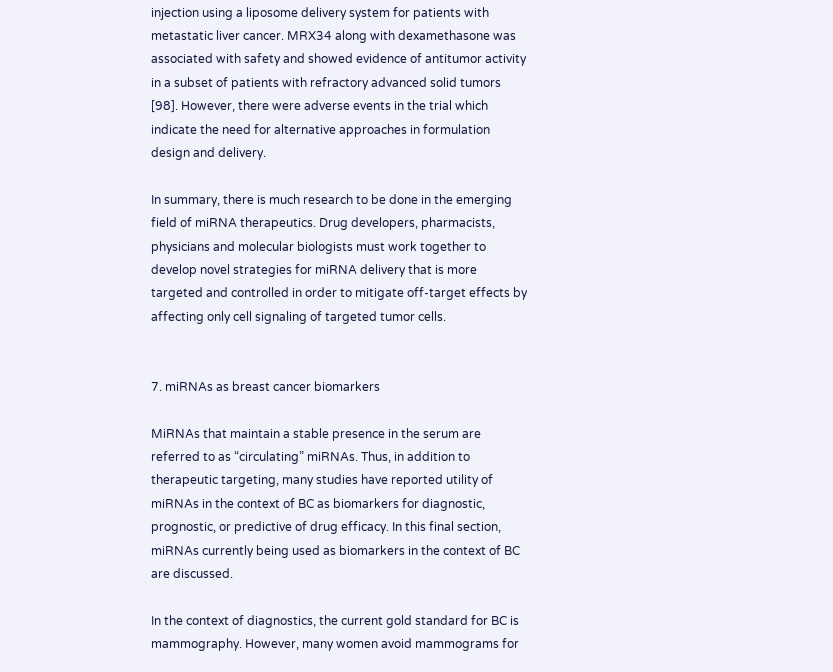injection using a liposome delivery system for patients with metastatic liver cancer. MRX34 along with dexamethasone was associated with safety and showed evidence of antitumor activity in a subset of patients with refractory advanced solid tumors [98]. However, there were adverse events in the trial which indicate the need for alternative approaches in formulation design and delivery.

In summary, there is much research to be done in the emerging field of miRNA therapeutics. Drug developers, pharmacists, physicians and molecular biologists must work together to develop novel strategies for miRNA delivery that is more targeted and controlled in order to mitigate off-target effects by affecting only cell signaling of targeted tumor cells.


7. miRNAs as breast cancer biomarkers

MiRNAs that maintain a stable presence in the serum are referred to as “circulating” miRNAs. Thus, in addition to therapeutic targeting, many studies have reported utility of miRNAs in the context of BC as biomarkers for diagnostic, prognostic, or predictive of drug efficacy. In this final section, miRNAs currently being used as biomarkers in the context of BC are discussed.

In the context of diagnostics, the current gold standard for BC is mammography. However, many women avoid mammograms for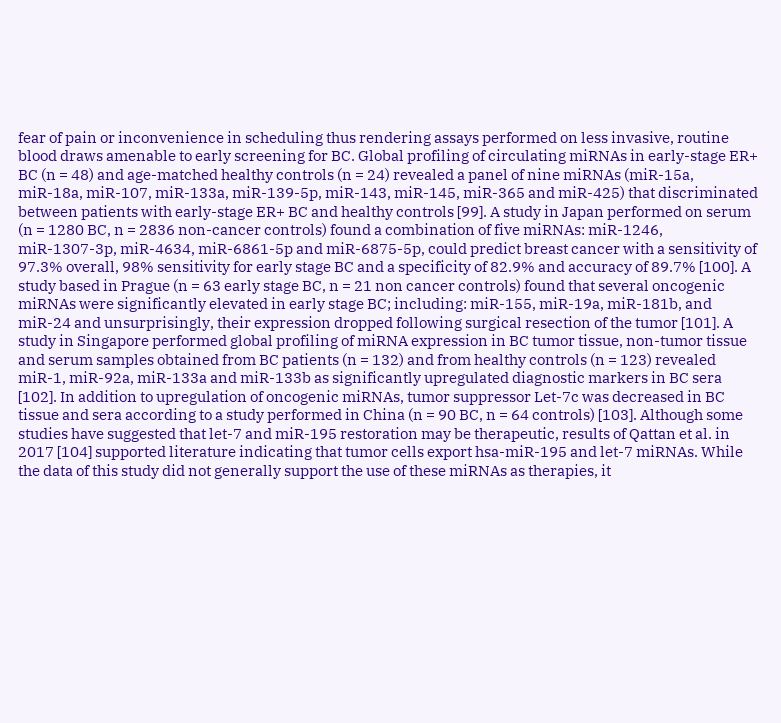fear of pain or inconvenience in scheduling thus rendering assays performed on less invasive, routine blood draws amenable to early screening for BC. Global profiling of circulating miRNAs in early-stage ER+ BC (n = 48) and age-matched healthy controls (n = 24) revealed a panel of nine miRNAs (miR-15a, miR-18a, miR-107, miR-133a, miR-139-5p, miR-143, miR-145, miR-365 and miR-425) that discriminated between patients with early-stage ER+ BC and healthy controls [99]. A study in Japan performed on serum (n = 1280 BC, n = 2836 non-cancer controls) found a combination of five miRNAs: miR-1246, miR-1307-3p, miR-4634, miR-6861-5p and miR-6875-5p, could predict breast cancer with a sensitivity of 97.3% overall, 98% sensitivity for early stage BC and a specificity of 82.9% and accuracy of 89.7% [100]. A study based in Prague (n = 63 early stage BC, n = 21 non cancer controls) found that several oncogenic miRNAs were significantly elevated in early stage BC; including: miR-155, miR-19a, miR-181b, and miR-24 and unsurprisingly, their expression dropped following surgical resection of the tumor [101]. A study in Singapore performed global profiling of miRNA expression in BC tumor tissue, non-tumor tissue and serum samples obtained from BC patients (n = 132) and from healthy controls (n = 123) revealed miR-1, miR-92a, miR-133a and miR-133b as significantly upregulated diagnostic markers in BC sera [102]. In addition to upregulation of oncogenic miRNAs, tumor suppressor Let-7c was decreased in BC tissue and sera according to a study performed in China (n = 90 BC, n = 64 controls) [103]. Although some studies have suggested that let-7 and miR-195 restoration may be therapeutic, results of Qattan et al. in 2017 [104] supported literature indicating that tumor cells export hsa-miR-195 and let-7 miRNAs. While the data of this study did not generally support the use of these miRNAs as therapies, it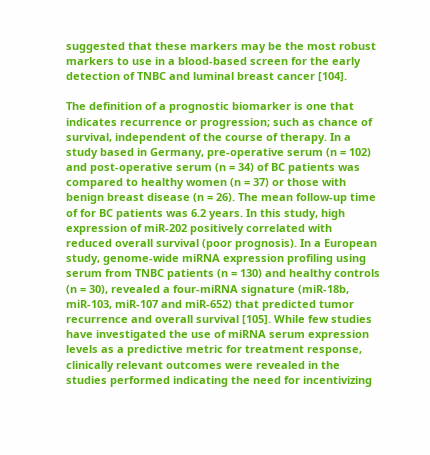suggested that these markers may be the most robust markers to use in a blood-based screen for the early detection of TNBC and luminal breast cancer [104].

The definition of a prognostic biomarker is one that indicates recurrence or progression; such as chance of survival, independent of the course of therapy. In a study based in Germany, pre-operative serum (n = 102) and post-operative serum (n = 34) of BC patients was compared to healthy women (n = 37) or those with benign breast disease (n = 26). The mean follow-up time of for BC patients was 6.2 years. In this study, high expression of miR-202 positively correlated with reduced overall survival (poor prognosis). In a European study, genome-wide miRNA expression profiling using serum from TNBC patients (n = 130) and healthy controls (n = 30), revealed a four-miRNA signature (miR-18b, miR-103, miR-107 and miR-652) that predicted tumor recurrence and overall survival [105]. While few studies have investigated the use of miRNA serum expression levels as a predictive metric for treatment response, clinically relevant outcomes were revealed in the studies performed indicating the need for incentivizing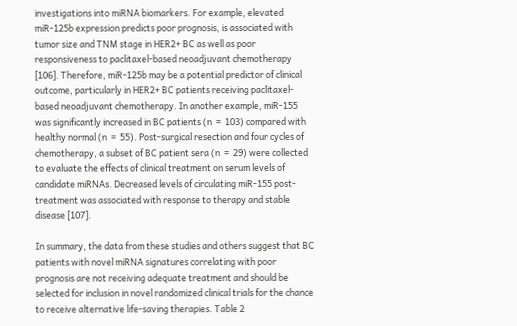investigations into miRNA biomarkers. For example, elevated miR-125b expression predicts poor prognosis, is associated with tumor size and TNM stage in HER2+ BC as well as poor responsiveness to paclitaxel-based neoadjuvant chemotherapy [106]. Therefore, miR-125b may be a potential predictor of clinical outcome, particularly in HER2+ BC patients receiving paclitaxel-based neoadjuvant chemotherapy. In another example, miR-155 was significantly increased in BC patients (n  =  103) compared with healthy normal (n  =  55). Post-surgical resection and four cycles of chemotherapy, a subset of BC patient sera (n  =  29) were collected to evaluate the effects of clinical treatment on serum levels of candidate miRNAs. Decreased levels of circulating miR-155 post-treatment was associated with response to therapy and stable disease [107].

In summary, the data from these studies and others suggest that BC patients with novel miRNA signatures correlating with poor prognosis are not receiving adequate treatment and should be selected for inclusion in novel randomized clinical trials for the chance to receive alternative life-saving therapies. Table 2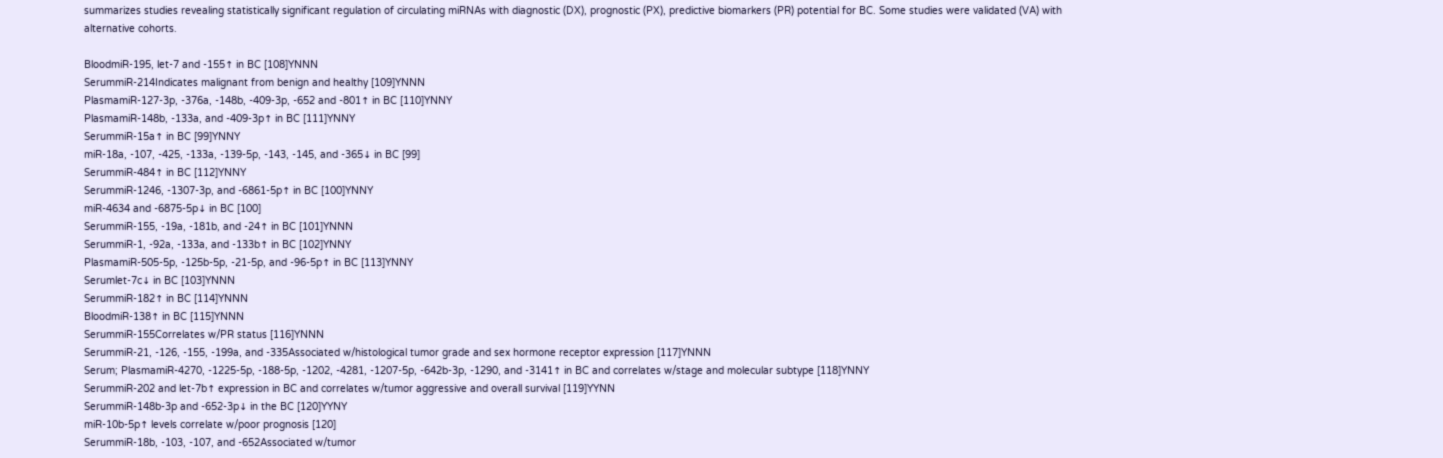summarizes studies revealing statistically significant regulation of circulating miRNAs with diagnostic (DX), prognostic (PX), predictive biomarkers (PR) potential for BC. Some studies were validated (VA) with alternative cohorts.

BloodmiR-195, let-7 and -155↑ in BC [108]YNNN
SerummiR-214Indicates malignant from benign and healthy [109]YNNN
PlasmamiR-127-3p, -376a, -148b, -409-3p, -652 and -801↑ in BC [110]YNNY
PlasmamiR-148b, -133a, and -409-3p↑ in BC [111]YNNY
SerummiR-15a↑ in BC [99]YNNY
miR-18a, -107, -425, -133a, -139-5p, -143, -145, and -365↓ in BC [99]
SerummiR-484↑ in BC [112]YNNY
SerummiR-1246, -1307-3p, and -6861-5p↑ in BC [100]YNNY
miR-4634 and -6875-5p↓ in BC [100]
SerummiR-155, -19a, -181b, and -24↑ in BC [101]YNNN
SerummiR-1, -92a, -133a, and -133b↑ in BC [102]YNNY
PlasmamiR-505-5p, -125b-5p, -21-5p, and -96-5p↑ in BC [113]YNNY
Serumlet-7c↓ in BC [103]YNNN
SerummiR-182↑ in BC [114]YNNN
BloodmiR-138↑ in BC [115]YNNN
SerummiR-155Correlates w/PR status [116]YNNN
SerummiR-21, -126, -155, -199a, and -335Associated w/histological tumor grade and sex hormone receptor expression [117]YNNN
Serum; PlasmamiR-4270, -1225-5p, -188-5p, -1202, -4281, -1207-5p, -642b-3p, -1290, and -3141↑ in BC and correlates w/stage and molecular subtype [118]YNNY
SerummiR-202 and let-7b↑ expression in BC and correlates w/tumor aggressive and overall survival [119]YYNN
SerummiR-148b-3p and -652-3p↓ in the BC [120]YYNY
miR-10b-5p↑ levels correlate w/poor prognosis [120]
SerummiR-18b, -103, -107, and -652Associated w/tumor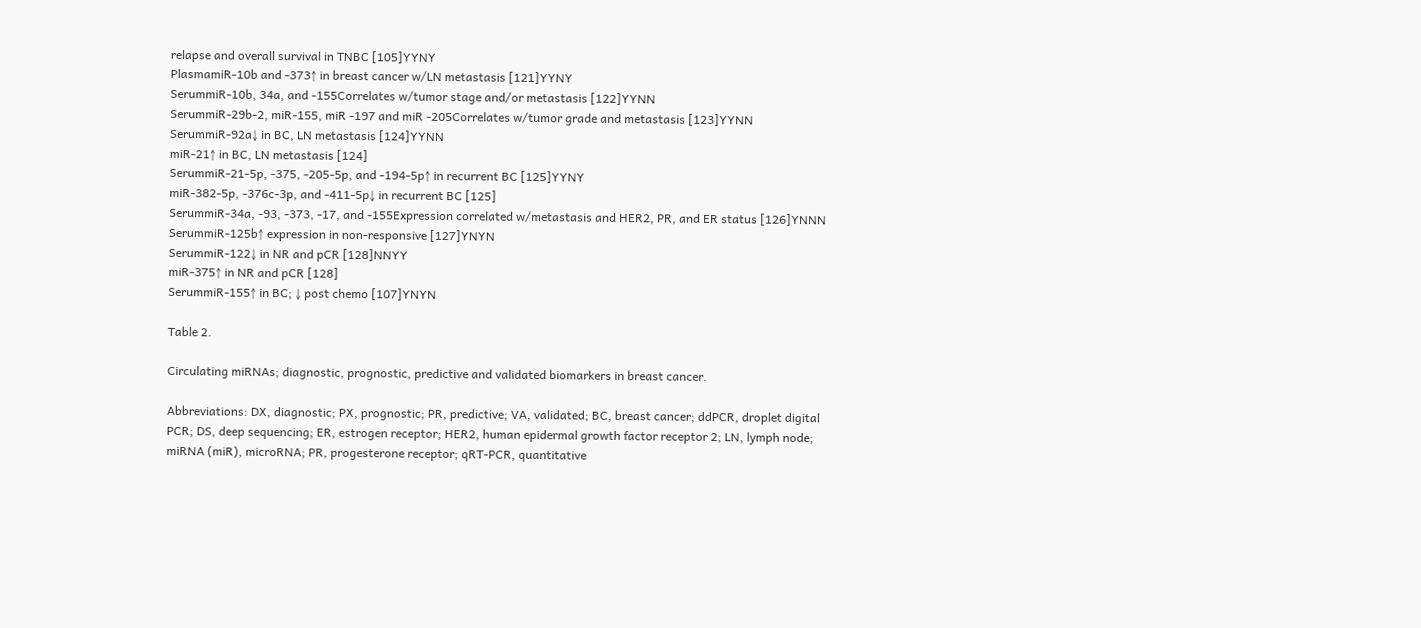relapse and overall survival in TNBC [105]YYNY
PlasmamiR-10b and -373↑ in breast cancer w/LN metastasis [121]YYNY
SerummiR-10b, 34a, and -155Correlates w/tumor stage and/or metastasis [122]YYNN
SerummiR-29b-2, miR-155, miR -197 and miR -205Correlates w/tumor grade and metastasis [123]YYNN
SerummiR-92a↓ in BC, LN metastasis [124]YYNN
miR-21↑ in BC, LN metastasis [124]
SerummiR-21-5p, -375, -205-5p, and -194-5p↑ in recurrent BC [125]YYNY
miR-382-5p, -376c-3p, and -411-5p↓ in recurrent BC [125]
SerummiR-34a, -93, -373, -17, and -155Expression correlated w/metastasis and HER2, PR, and ER status [126]YNNN
SerummiR-125b↑ expression in non-responsive [127]YNYN
SerummiR-122↓ in NR and pCR [128]NNYY
miR-375↑ in NR and pCR [128]
SerummiR-155↑ in BC; ↓ post chemo [107]YNYN

Table 2.

Circulating miRNAs; diagnostic, prognostic, predictive and validated biomarkers in breast cancer.

Abbreviations: DX, diagnostic; PX, prognostic; PR, predictive; VA, validated; BC, breast cancer; ddPCR, droplet digital PCR; DS, deep sequencing; ER, estrogen receptor; HER2, human epidermal growth factor receptor 2; LN, lymph node; miRNA (miR), microRNA; PR, progesterone receptor; qRT-PCR, quantitative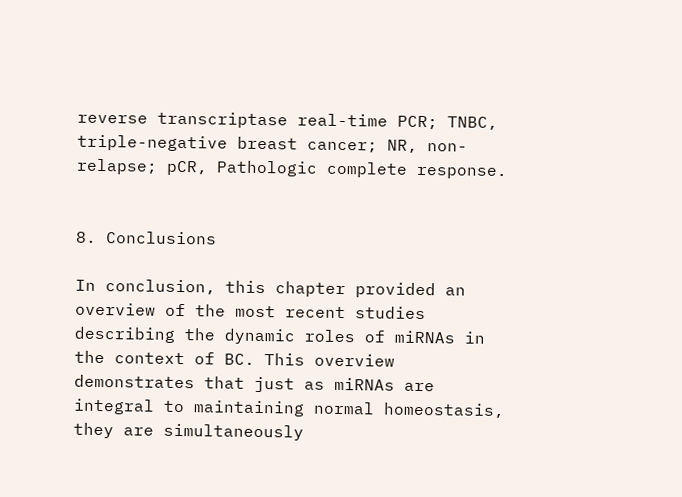reverse transcriptase real-time PCR; TNBC, triple-negative breast cancer; NR, non-relapse; pCR, Pathologic complete response.


8. Conclusions

In conclusion, this chapter provided an overview of the most recent studies describing the dynamic roles of miRNAs in the context of BC. This overview demonstrates that just as miRNAs are integral to maintaining normal homeostasis, they are simultaneously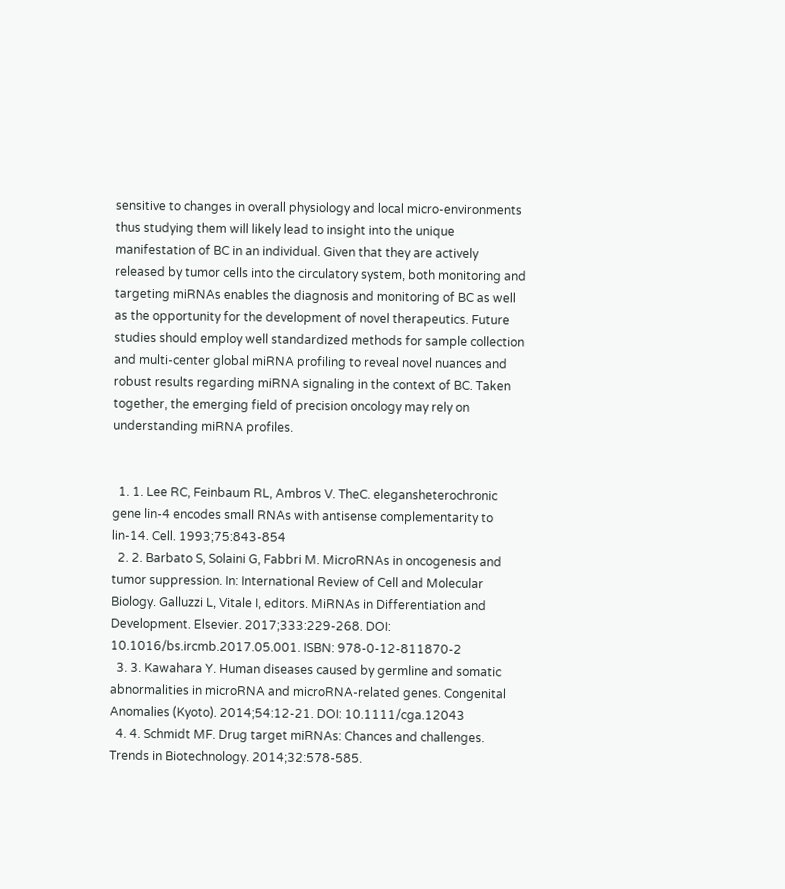sensitive to changes in overall physiology and local micro-environments thus studying them will likely lead to insight into the unique manifestation of BC in an individual. Given that they are actively released by tumor cells into the circulatory system, both monitoring and targeting miRNAs enables the diagnosis and monitoring of BC as well as the opportunity for the development of novel therapeutics. Future studies should employ well standardized methods for sample collection and multi-center global miRNA profiling to reveal novel nuances and robust results regarding miRNA signaling in the context of BC. Taken together, the emerging field of precision oncology may rely on understanding miRNA profiles.


  1. 1. Lee RC, Feinbaum RL, Ambros V. TheC. elegansheterochronic gene lin-4 encodes small RNAs with antisense complementarity to lin-14. Cell. 1993;75:843-854
  2. 2. Barbato S, Solaini G, Fabbri M. MicroRNAs in oncogenesis and tumor suppression. In: International Review of Cell and Molecular Biology. Galluzzi L, Vitale I, editors. MiRNAs in Differentiation and Development. Elsevier. 2017;333:229-268. DOI: 10.1016/bs.ircmb.2017.05.001. ISBN: 978-0-12-811870-2
  3. 3. Kawahara Y. Human diseases caused by germline and somatic abnormalities in microRNA and microRNA-related genes. Congenital Anomalies (Kyoto). 2014;54:12-21. DOI: 10.1111/cga.12043
  4. 4. Schmidt MF. Drug target miRNAs: Chances and challenges. Trends in Biotechnology. 2014;32:578-585.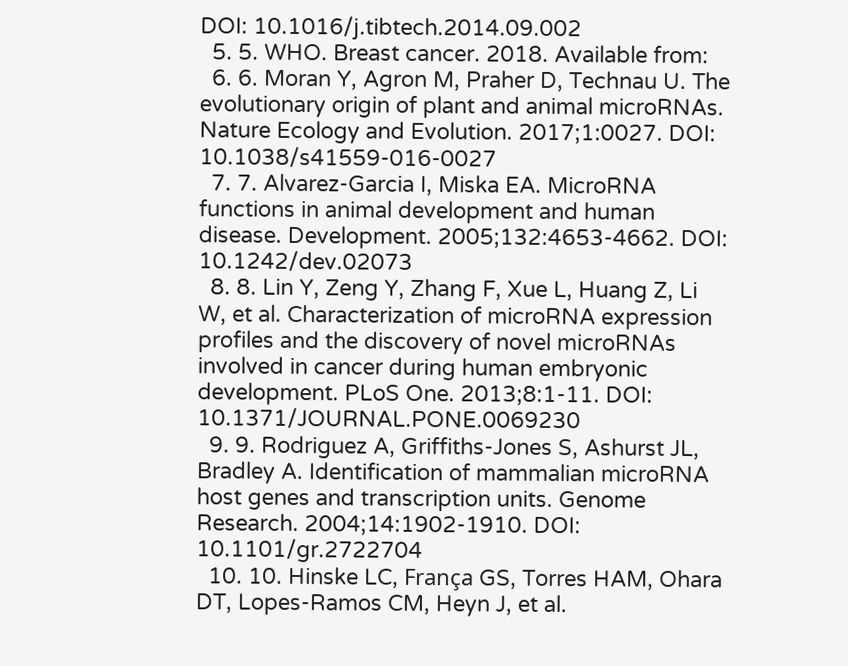DOI: 10.1016/j.tibtech.2014.09.002
  5. 5. WHO. Breast cancer. 2018. Available from:
  6. 6. Moran Y, Agron M, Praher D, Technau U. The evolutionary origin of plant and animal microRNAs. Nature Ecology and Evolution. 2017;1:0027. DOI: 10.1038/s41559-016-0027
  7. 7. Alvarez-Garcia I, Miska EA. MicroRNA functions in animal development and human disease. Development. 2005;132:4653-4662. DOI: 10.1242/dev.02073
  8. 8. Lin Y, Zeng Y, Zhang F, Xue L, Huang Z, Li W, et al. Characterization of microRNA expression profiles and the discovery of novel microRNAs involved in cancer during human embryonic development. PLoS One. 2013;8:1-11. DOI: 10.1371/JOURNAL.PONE.0069230
  9. 9. Rodriguez A, Griffiths-Jones S, Ashurst JL, Bradley A. Identification of mammalian microRNA host genes and transcription units. Genome Research. 2004;14:1902-1910. DOI: 10.1101/gr.2722704
  10. 10. Hinske LC, França GS, Torres HAM, Ohara DT, Lopes-Ramos CM, Heyn J, et al.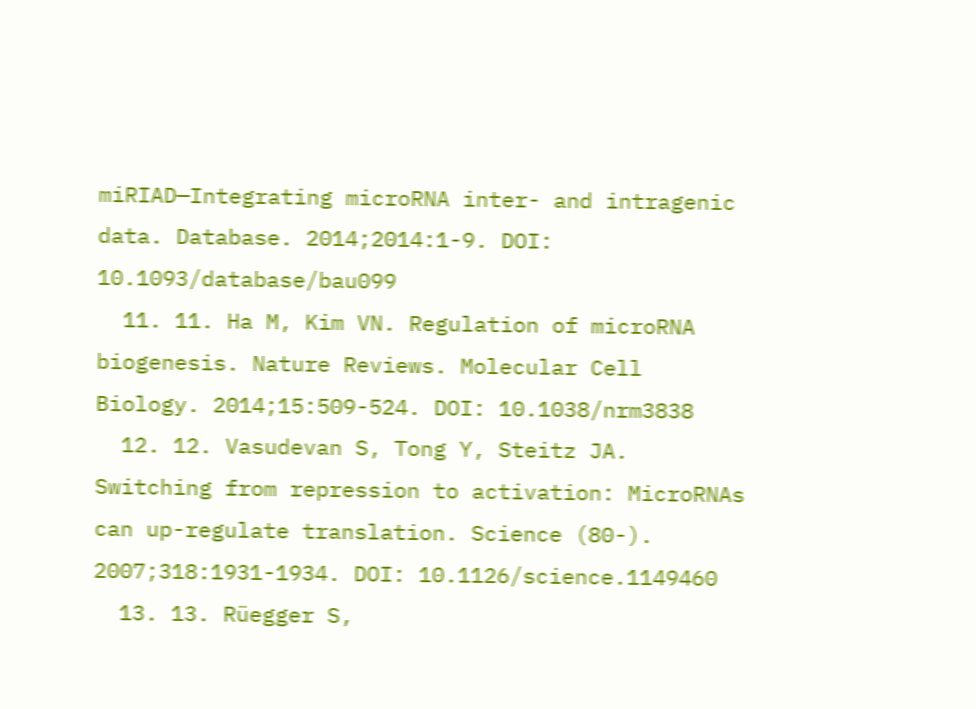miRIAD—Integrating microRNA inter- and intragenic data. Database. 2014;2014:1-9. DOI: 10.1093/database/bau099
  11. 11. Ha M, Kim VN. Regulation of microRNA biogenesis. Nature Reviews. Molecular Cell Biology. 2014;15:509-524. DOI: 10.1038/nrm3838
  12. 12. Vasudevan S, Tong Y, Steitz JA. Switching from repression to activation: MicroRNAs can up-regulate translation. Science (80-). 2007;318:1931-1934. DOI: 10.1126/science.1149460
  13. 13. Rüegger S,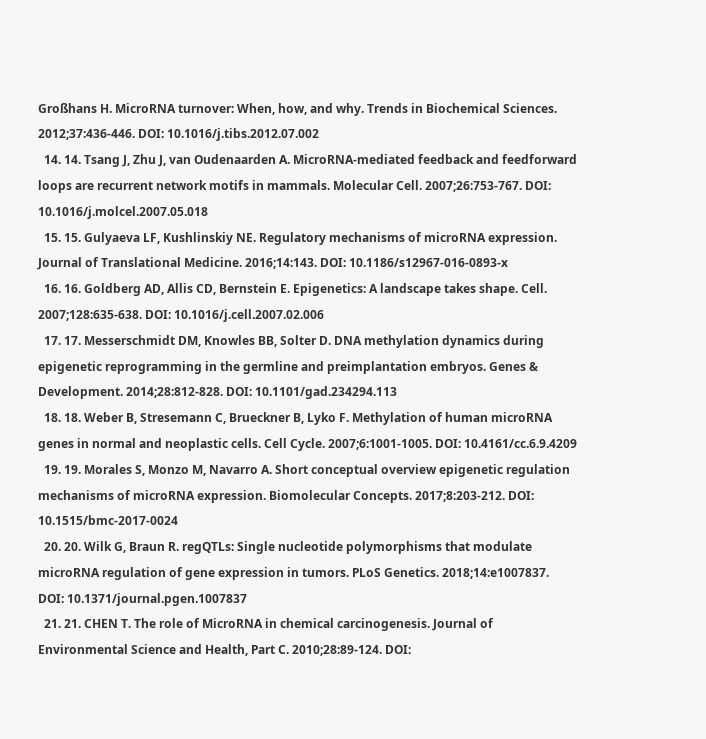Großhans H. MicroRNA turnover: When, how, and why. Trends in Biochemical Sciences. 2012;37:436-446. DOI: 10.1016/j.tibs.2012.07.002
  14. 14. Tsang J, Zhu J, van Oudenaarden A. MicroRNA-mediated feedback and feedforward loops are recurrent network motifs in mammals. Molecular Cell. 2007;26:753-767. DOI: 10.1016/j.molcel.2007.05.018
  15. 15. Gulyaeva LF, Kushlinskiy NE. Regulatory mechanisms of microRNA expression. Journal of Translational Medicine. 2016;14:143. DOI: 10.1186/s12967-016-0893-x
  16. 16. Goldberg AD, Allis CD, Bernstein E. Epigenetics: A landscape takes shape. Cell. 2007;128:635-638. DOI: 10.1016/j.cell.2007.02.006
  17. 17. Messerschmidt DM, Knowles BB, Solter D. DNA methylation dynamics during epigenetic reprogramming in the germline and preimplantation embryos. Genes & Development. 2014;28:812-828. DOI: 10.1101/gad.234294.113
  18. 18. Weber B, Stresemann C, Brueckner B, Lyko F. Methylation of human microRNA genes in normal and neoplastic cells. Cell Cycle. 2007;6:1001-1005. DOI: 10.4161/cc.6.9.4209
  19. 19. Morales S, Monzo M, Navarro A. Short conceptual overview epigenetic regulation mechanisms of microRNA expression. Biomolecular Concepts. 2017;8:203-212. DOI: 10.1515/bmc-2017-0024
  20. 20. Wilk G, Braun R. regQTLs: Single nucleotide polymorphisms that modulate microRNA regulation of gene expression in tumors. PLoS Genetics. 2018;14:e1007837. DOI: 10.1371/journal.pgen.1007837
  21. 21. CHEN T. The role of MicroRNA in chemical carcinogenesis. Journal of Environmental Science and Health, Part C. 2010;28:89-124. DOI: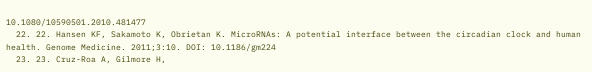10.1080/10590501.2010.481477
  22. 22. Hansen KF, Sakamoto K, Obrietan K. MicroRNAs: A potential interface between the circadian clock and human health. Genome Medicine. 2011;3:10. DOI: 10.1186/gm224
  23. 23. Cruz-Roa A, Gilmore H,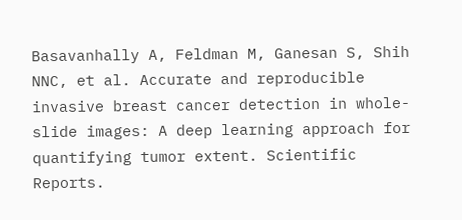Basavanhally A, Feldman M, Ganesan S, Shih NNC, et al. Accurate and reproducible invasive breast cancer detection in whole-slide images: A deep learning approach for quantifying tumor extent. Scientific Reports.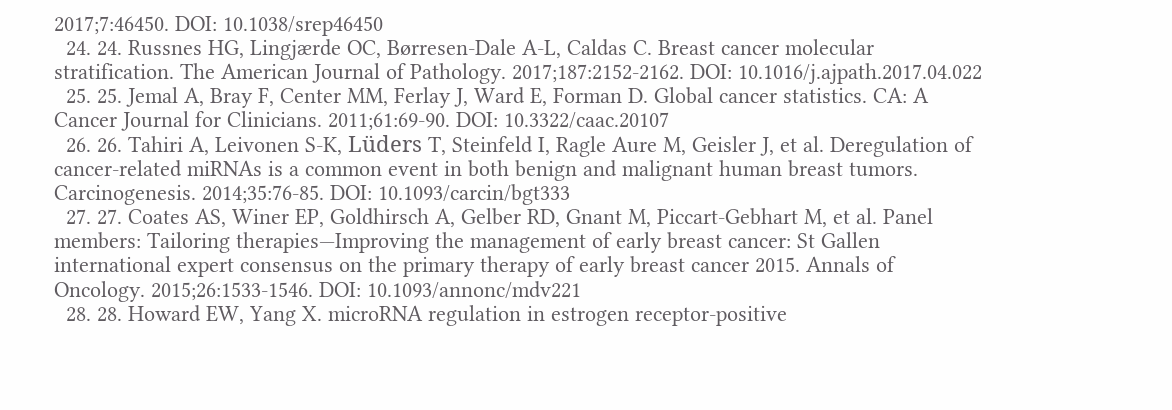2017;7:46450. DOI: 10.1038/srep46450
  24. 24. Russnes HG, Lingjærde OC, Børresen-Dale A-L, Caldas C. Breast cancer molecular stratification. The American Journal of Pathology. 2017;187:2152-2162. DOI: 10.1016/j.ajpath.2017.04.022
  25. 25. Jemal A, Bray F, Center MM, Ferlay J, Ward E, Forman D. Global cancer statistics. CA: A Cancer Journal for Clinicians. 2011;61:69-90. DOI: 10.3322/caac.20107
  26. 26. Tahiri A, Leivonen S-K, Lüders T, Steinfeld I, Ragle Aure M, Geisler J, et al. Deregulation of cancer-related miRNAs is a common event in both benign and malignant human breast tumors. Carcinogenesis. 2014;35:76-85. DOI: 10.1093/carcin/bgt333
  27. 27. Coates AS, Winer EP, Goldhirsch A, Gelber RD, Gnant M, Piccart-Gebhart M, et al. Panel members: Tailoring therapies—Improving the management of early breast cancer: St Gallen international expert consensus on the primary therapy of early breast cancer 2015. Annals of Oncology. 2015;26:1533-1546. DOI: 10.1093/annonc/mdv221
  28. 28. Howard EW, Yang X. microRNA regulation in estrogen receptor-positive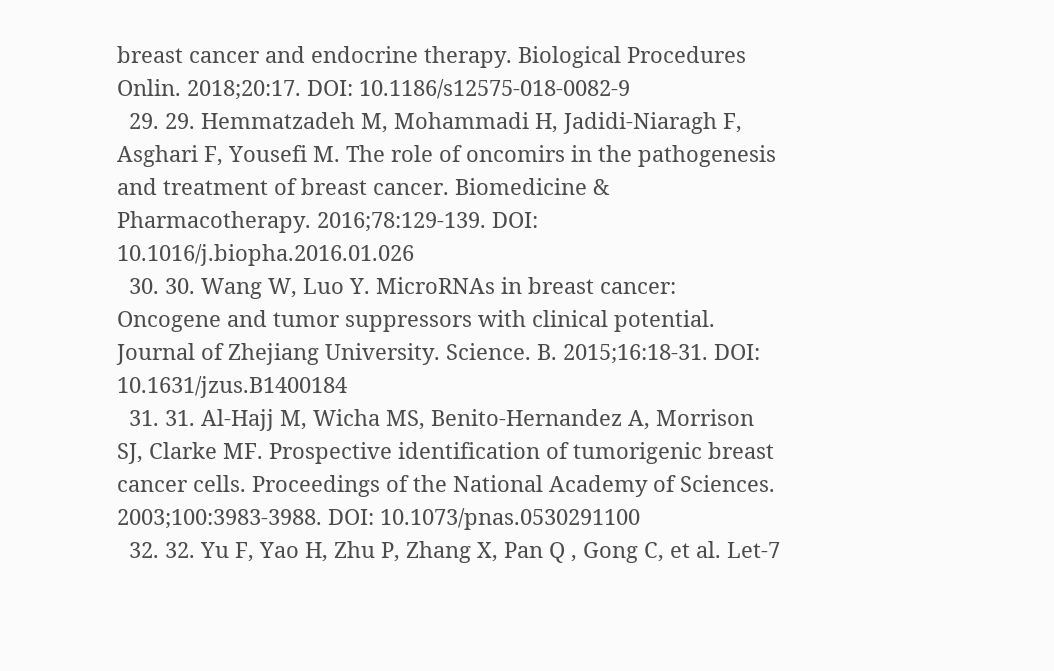breast cancer and endocrine therapy. Biological Procedures Onlin. 2018;20:17. DOI: 10.1186/s12575-018-0082-9
  29. 29. Hemmatzadeh M, Mohammadi H, Jadidi-Niaragh F, Asghari F, Yousefi M. The role of oncomirs in the pathogenesis and treatment of breast cancer. Biomedicine & Pharmacotherapy. 2016;78:129-139. DOI: 10.1016/j.biopha.2016.01.026
  30. 30. Wang W, Luo Y. MicroRNAs in breast cancer: Oncogene and tumor suppressors with clinical potential. Journal of Zhejiang University. Science. B. 2015;16:18-31. DOI: 10.1631/jzus.B1400184
  31. 31. Al-Hajj M, Wicha MS, Benito-Hernandez A, Morrison SJ, Clarke MF. Prospective identification of tumorigenic breast cancer cells. Proceedings of the National Academy of Sciences. 2003;100:3983-3988. DOI: 10.1073/pnas.0530291100
  32. 32. Yu F, Yao H, Zhu P, Zhang X, Pan Q , Gong C, et al. Let-7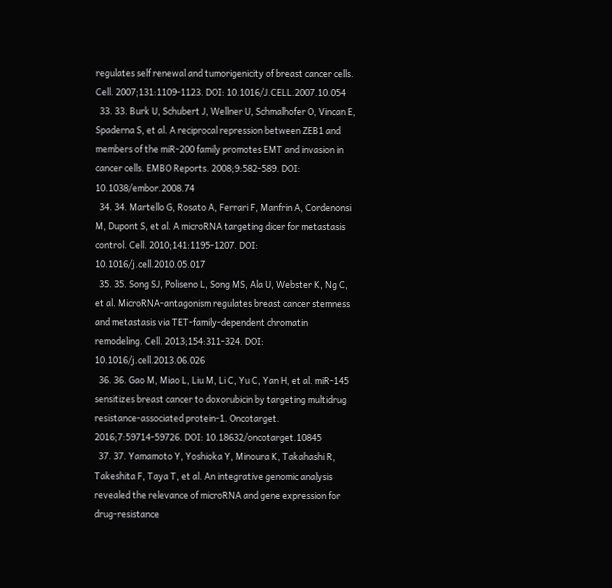regulates self renewal and tumorigenicity of breast cancer cells. Cell. 2007;131:1109-1123. DOI: 10.1016/J.CELL.2007.10.054
  33. 33. Burk U, Schubert J, Wellner U, Schmalhofer O, Vincan E, Spaderna S, et al. A reciprocal repression between ZEB1 and members of the miR-200 family promotes EMT and invasion in cancer cells. EMBO Reports. 2008;9:582-589. DOI: 10.1038/embor.2008.74
  34. 34. Martello G, Rosato A, Ferrari F, Manfrin A, Cordenonsi M, Dupont S, et al. A microRNA targeting dicer for metastasis control. Cell. 2010;141:1195-1207. DOI: 10.1016/j.cell.2010.05.017
  35. 35. Song SJ, Poliseno L, Song MS, Ala U, Webster K, Ng C, et al. MicroRNA-antagonism regulates breast cancer stemness and metastasis via TET-family-dependent chromatin remodeling. Cell. 2013;154:311-324. DOI: 10.1016/j.cell.2013.06.026
  36. 36. Gao M, Miao L, Liu M, Li C, Yu C, Yan H, et al. miR-145 sensitizes breast cancer to doxorubicin by targeting multidrug resistance-associated protein-1. Oncotarget. 2016;7:59714-59726. DOI: 10.18632/oncotarget.10845
  37. 37. Yamamoto Y, Yoshioka Y, Minoura K, Takahashi R, Takeshita F, Taya T, et al. An integrative genomic analysis revealed the relevance of microRNA and gene expression for drug-resistance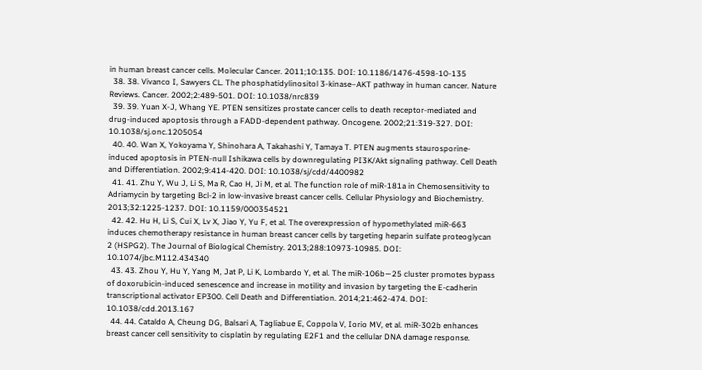in human breast cancer cells. Molecular Cancer. 2011;10:135. DOI: 10.1186/1476-4598-10-135
  38. 38. Vivanco I, Sawyers CL. The phosphatidylinositol 3-kinase–AKT pathway in human cancer. Nature Reviews. Cancer. 2002;2:489-501. DOI: 10.1038/nrc839
  39. 39. Yuan X-J, Whang YE. PTEN sensitizes prostate cancer cells to death receptor-mediated and drug-induced apoptosis through a FADD-dependent pathway. Oncogene. 2002;21:319-327. DOI: 10.1038/sj.onc.1205054
  40. 40. Wan X, Yokoyama Y, Shinohara A, Takahashi Y, Tamaya T. PTEN augments staurosporine-induced apoptosis in PTEN-null Ishikawa cells by downregulating PI3K/Akt signaling pathway. Cell Death and Differentiation. 2002;9:414-420. DOI: 10.1038/sj/cdd/4400982
  41. 41. Zhu Y, Wu J, Li S, Ma R, Cao H, Ji M, et al. The function role of miR-181a in Chemosensitivity to Adriamycin by targeting Bcl-2 in low-invasive breast cancer cells. Cellular Physiology and Biochemistry. 2013;32:1225-1237. DOI: 10.1159/000354521
  42. 42. Hu H, Li S, Cui X, Lv X, Jiao Y, Yu F, et al. The overexpression of hypomethylated miR-663 induces chemotherapy resistance in human breast cancer cells by targeting heparin sulfate proteoglycan 2 (HSPG2). The Journal of Biological Chemistry. 2013;288:10973-10985. DOI: 10.1074/jbc.M112.434340
  43. 43. Zhou Y, Hu Y, Yang M, Jat P, Li K, Lombardo Y, et al. The miR-106b∼25 cluster promotes bypass of doxorubicin-induced senescence and increase in motility and invasion by targeting the E-cadherin transcriptional activator EP300. Cell Death and Differentiation. 2014;21:462-474. DOI: 10.1038/cdd.2013.167
  44. 44. Cataldo A, Cheung DG, Balsari A, Tagliabue E, Coppola V, Iorio MV, et al. miR-302b enhances breast cancer cell sensitivity to cisplatin by regulating E2F1 and the cellular DNA damage response.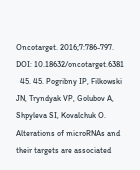Oncotarget. 2016;7:786-797. DOI: 10.18632/oncotarget.6381
  45. 45. Pogribny IP, Filkowski JN, Tryndyak VP, Golubov A, Shpyleva SI, Kovalchuk O. Alterations of microRNAs and their targets are associated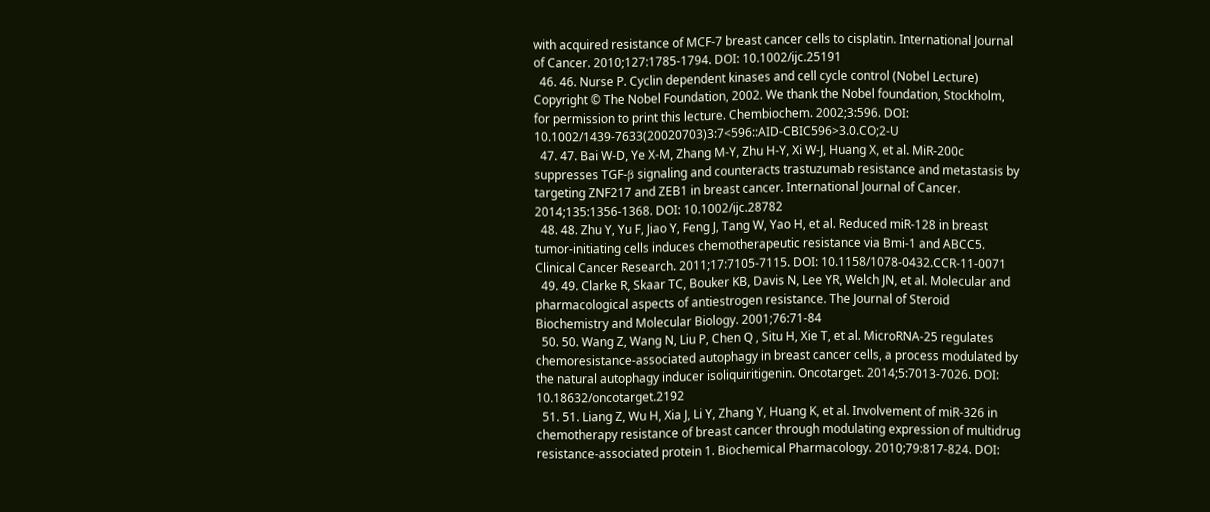with acquired resistance of MCF-7 breast cancer cells to cisplatin. International Journal of Cancer. 2010;127:1785-1794. DOI: 10.1002/ijc.25191
  46. 46. Nurse P. Cyclin dependent kinases and cell cycle control (Nobel Lecture) Copyright © The Nobel Foundation, 2002. We thank the Nobel foundation, Stockholm, for permission to print this lecture. Chembiochem. 2002;3:596. DOI: 10.1002/1439-7633(20020703)3:7<596::AID-CBIC596>3.0.CO;2-U
  47. 47. Bai W-D, Ye X-M, Zhang M-Y, Zhu H-Y, Xi W-J, Huang X, et al. MiR-200c suppresses TGF-β signaling and counteracts trastuzumab resistance and metastasis by targeting ZNF217 and ZEB1 in breast cancer. International Journal of Cancer. 2014;135:1356-1368. DOI: 10.1002/ijc.28782
  48. 48. Zhu Y, Yu F, Jiao Y, Feng J, Tang W, Yao H, et al. Reduced miR-128 in breast tumor-initiating cells induces chemotherapeutic resistance via Bmi-1 and ABCC5. Clinical Cancer Research. 2011;17:7105-7115. DOI: 10.1158/1078-0432.CCR-11-0071
  49. 49. Clarke R, Skaar TC, Bouker KB, Davis N, Lee YR, Welch JN, et al. Molecular and pharmacological aspects of antiestrogen resistance. The Journal of Steroid Biochemistry and Molecular Biology. 2001;76:71-84
  50. 50. Wang Z, Wang N, Liu P, Chen Q , Situ H, Xie T, et al. MicroRNA-25 regulates chemoresistance-associated autophagy in breast cancer cells, a process modulated by the natural autophagy inducer isoliquiritigenin. Oncotarget. 2014;5:7013-7026. DOI: 10.18632/oncotarget.2192
  51. 51. Liang Z, Wu H, Xia J, Li Y, Zhang Y, Huang K, et al. Involvement of miR-326 in chemotherapy resistance of breast cancer through modulating expression of multidrug resistance-associated protein 1. Biochemical Pharmacology. 2010;79:817-824. DOI: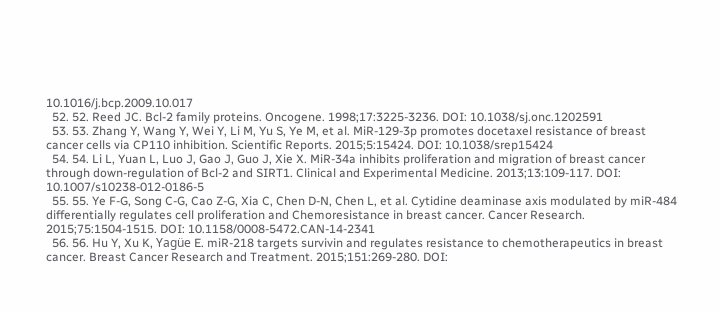10.1016/j.bcp.2009.10.017
  52. 52. Reed JC. Bcl-2 family proteins. Oncogene. 1998;17:3225-3236. DOI: 10.1038/sj.onc.1202591
  53. 53. Zhang Y, Wang Y, Wei Y, Li M, Yu S, Ye M, et al. MiR-129-3p promotes docetaxel resistance of breast cancer cells via CP110 inhibition. Scientific Reports. 2015;5:15424. DOI: 10.1038/srep15424
  54. 54. Li L, Yuan L, Luo J, Gao J, Guo J, Xie X. MiR-34a inhibits proliferation and migration of breast cancer through down-regulation of Bcl-2 and SIRT1. Clinical and Experimental Medicine. 2013;13:109-117. DOI: 10.1007/s10238-012-0186-5
  55. 55. Ye F-G, Song C-G, Cao Z-G, Xia C, Chen D-N, Chen L, et al. Cytidine deaminase axis modulated by miR-484 differentially regulates cell proliferation and Chemoresistance in breast cancer. Cancer Research. 2015;75:1504-1515. DOI: 10.1158/0008-5472.CAN-14-2341
  56. 56. Hu Y, Xu K, Yagüe E. miR-218 targets survivin and regulates resistance to chemotherapeutics in breast cancer. Breast Cancer Research and Treatment. 2015;151:269-280. DOI: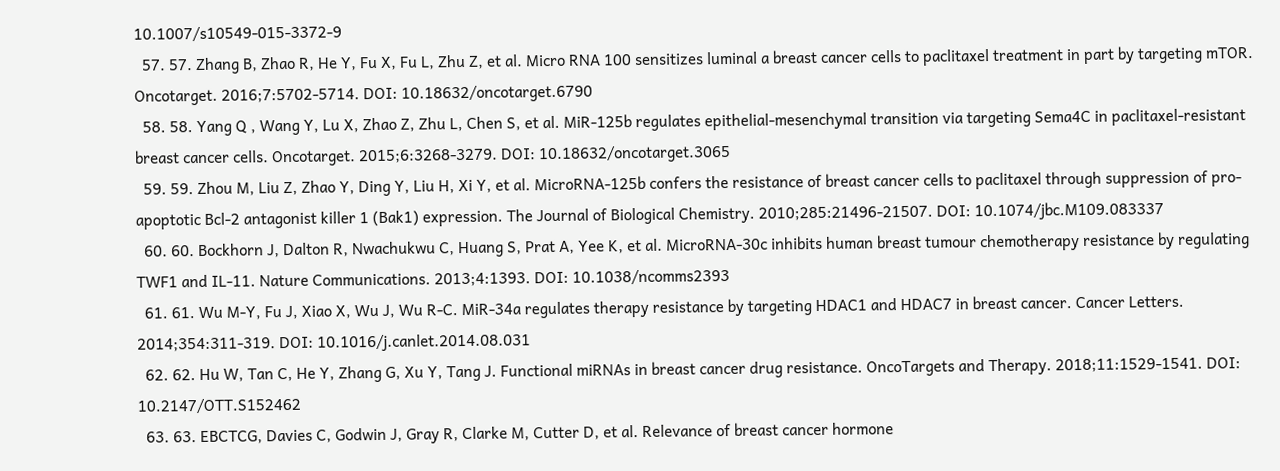10.1007/s10549-015-3372-9
  57. 57. Zhang B, Zhao R, He Y, Fu X, Fu L, Zhu Z, et al. Micro RNA 100 sensitizes luminal a breast cancer cells to paclitaxel treatment in part by targeting mTOR. Oncotarget. 2016;7:5702-5714. DOI: 10.18632/oncotarget.6790
  58. 58. Yang Q , Wang Y, Lu X, Zhao Z, Zhu L, Chen S, et al. MiR-125b regulates epithelial-mesenchymal transition via targeting Sema4C in paclitaxel-resistant breast cancer cells. Oncotarget. 2015;6:3268-3279. DOI: 10.18632/oncotarget.3065
  59. 59. Zhou M, Liu Z, Zhao Y, Ding Y, Liu H, Xi Y, et al. MicroRNA-125b confers the resistance of breast cancer cells to paclitaxel through suppression of pro-apoptotic Bcl-2 antagonist killer 1 (Bak1) expression. The Journal of Biological Chemistry. 2010;285:21496-21507. DOI: 10.1074/jbc.M109.083337
  60. 60. Bockhorn J, Dalton R, Nwachukwu C, Huang S, Prat A, Yee K, et al. MicroRNA-30c inhibits human breast tumour chemotherapy resistance by regulating TWF1 and IL-11. Nature Communications. 2013;4:1393. DOI: 10.1038/ncomms2393
  61. 61. Wu M-Y, Fu J, Xiao X, Wu J, Wu R-C. MiR-34a regulates therapy resistance by targeting HDAC1 and HDAC7 in breast cancer. Cancer Letters. 2014;354:311-319. DOI: 10.1016/j.canlet.2014.08.031
  62. 62. Hu W, Tan C, He Y, Zhang G, Xu Y, Tang J. Functional miRNAs in breast cancer drug resistance. OncoTargets and Therapy. 2018;11:1529-1541. DOI: 10.2147/OTT.S152462
  63. 63. EBCTCG, Davies C, Godwin J, Gray R, Clarke M, Cutter D, et al. Relevance of breast cancer hormone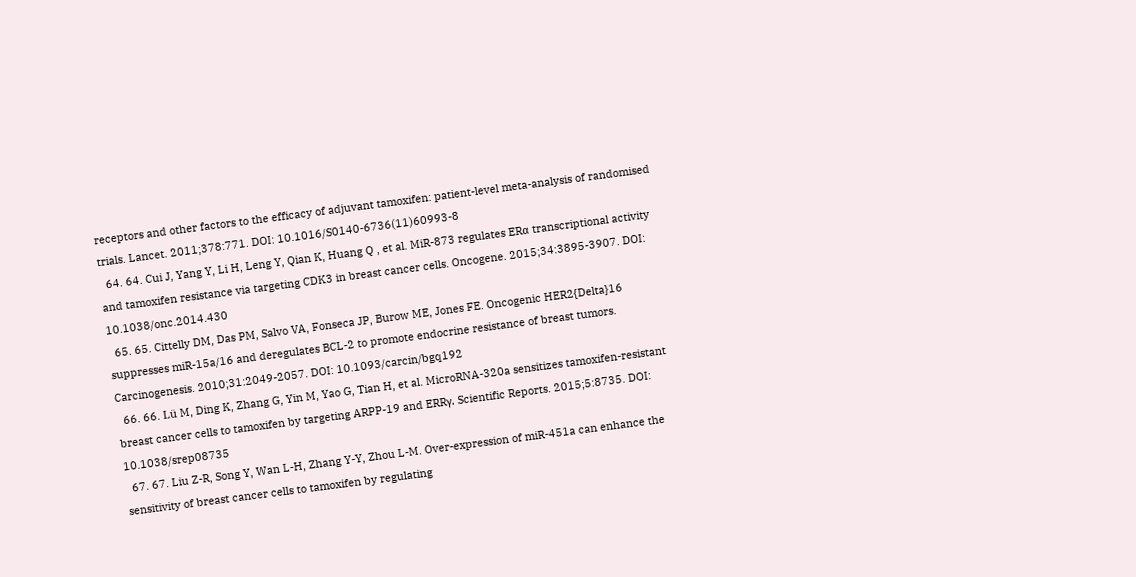receptors and other factors to the efficacy of adjuvant tamoxifen: patient-level meta-analysis of randomised trials. Lancet. 2011;378:771. DOI: 10.1016/S0140-6736(11)60993-8
  64. 64. Cui J, Yang Y, Li H, Leng Y, Qian K, Huang Q , et al. MiR-873 regulates ERα transcriptional activity and tamoxifen resistance via targeting CDK3 in breast cancer cells. Oncogene. 2015;34:3895-3907. DOI: 10.1038/onc.2014.430
  65. 65. Cittelly DM, Das PM, Salvo VA, Fonseca JP, Burow ME, Jones FE. Oncogenic HER2{Delta}16 suppresses miR-15a/16 and deregulates BCL-2 to promote endocrine resistance of breast tumors. Carcinogenesis. 2010;31:2049-2057. DOI: 10.1093/carcin/bgq192
  66. 66. Lü M, Ding K, Zhang G, Yin M, Yao G, Tian H, et al. MicroRNA-320a sensitizes tamoxifen-resistant breast cancer cells to tamoxifen by targeting ARPP-19 and ERRγ. Scientific Reports. 2015;5:8735. DOI: 10.1038/srep08735
  67. 67. Liu Z-R, Song Y, Wan L-H, Zhang Y-Y, Zhou L-M. Over-expression of miR-451a can enhance the sensitivity of breast cancer cells to tamoxifen by regulating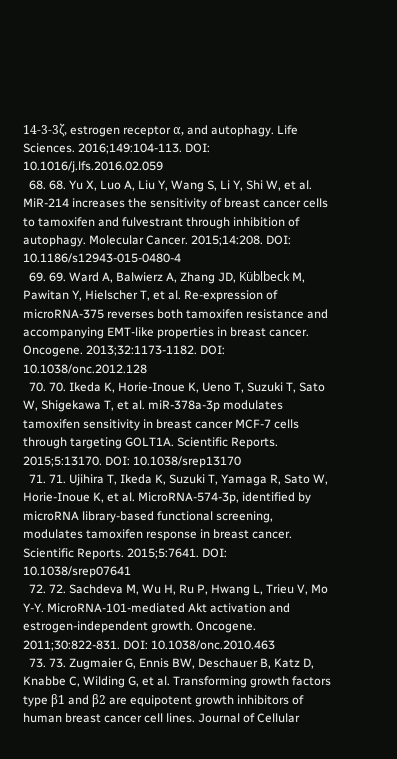14-3-3ζ, estrogen receptor α, and autophagy. Life Sciences. 2016;149:104-113. DOI: 10.1016/j.lfs.2016.02.059
  68. 68. Yu X, Luo A, Liu Y, Wang S, Li Y, Shi W, et al. MiR-214 increases the sensitivity of breast cancer cells to tamoxifen and fulvestrant through inhibition of autophagy. Molecular Cancer. 2015;14:208. DOI: 10.1186/s12943-015-0480-4
  69. 69. Ward A, Balwierz A, Zhang JD, Küblbeck M, Pawitan Y, Hielscher T, et al. Re-expression of microRNA-375 reverses both tamoxifen resistance and accompanying EMT-like properties in breast cancer. Oncogene. 2013;32:1173-1182. DOI: 10.1038/onc.2012.128
  70. 70. Ikeda K, Horie-Inoue K, Ueno T, Suzuki T, Sato W, Shigekawa T, et al. miR-378a-3p modulates tamoxifen sensitivity in breast cancer MCF-7 cells through targeting GOLT1A. Scientific Reports. 2015;5:13170. DOI: 10.1038/srep13170
  71. 71. Ujihira T, Ikeda K, Suzuki T, Yamaga R, Sato W, Horie-Inoue K, et al. MicroRNA-574-3p, identified by microRNA library-based functional screening, modulates tamoxifen response in breast cancer. Scientific Reports. 2015;5:7641. DOI: 10.1038/srep07641
  72. 72. Sachdeva M, Wu H, Ru P, Hwang L, Trieu V, Mo Y-Y. MicroRNA-101-mediated Akt activation and estrogen-independent growth. Oncogene. 2011;30:822-831. DOI: 10.1038/onc.2010.463
  73. 73. Zugmaier G, Ennis BW, Deschauer B, Katz D, Knabbe C, Wilding G, et al. Transforming growth factors type β1 and β2 are equipotent growth inhibitors of human breast cancer cell lines. Journal of Cellular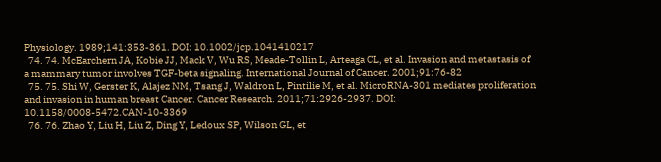Physiology. 1989;141:353-361. DOI: 10.1002/jcp.1041410217
  74. 74. McEarchern JA, Kobie JJ, Mack V, Wu RS, Meade-Tollin L, Arteaga CL, et al. Invasion and metastasis of a mammary tumor involves TGF-beta signaling. International Journal of Cancer. 2001;91:76-82
  75. 75. Shi W, Gerster K, Alajez NM, Tsang J, Waldron L, Pintilie M, et al. MicroRNA-301 mediates proliferation and invasion in human breast Cancer. Cancer Research. 2011;71:2926-2937. DOI: 10.1158/0008-5472.CAN-10-3369
  76. 76. Zhao Y, Liu H, Liu Z, Ding Y, Ledoux SP, Wilson GL, et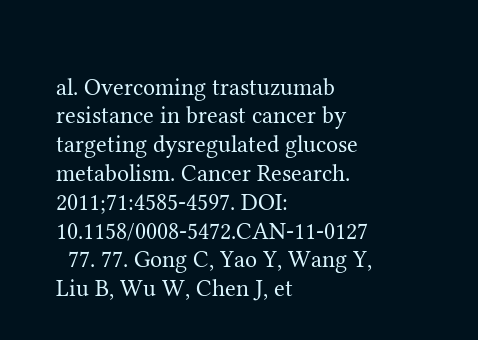al. Overcoming trastuzumab resistance in breast cancer by targeting dysregulated glucose metabolism. Cancer Research. 2011;71:4585-4597. DOI: 10.1158/0008-5472.CAN-11-0127
  77. 77. Gong C, Yao Y, Wang Y, Liu B, Wu W, Chen J, et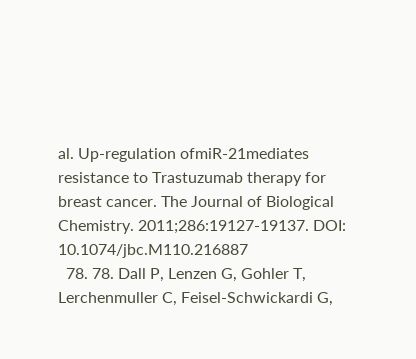al. Up-regulation ofmiR-21mediates resistance to Trastuzumab therapy for breast cancer. The Journal of Biological Chemistry. 2011;286:19127-19137. DOI: 10.1074/jbc.M110.216887
  78. 78. Dall P, Lenzen G, Gohler T, Lerchenmuller C, Feisel-Schwickardi G,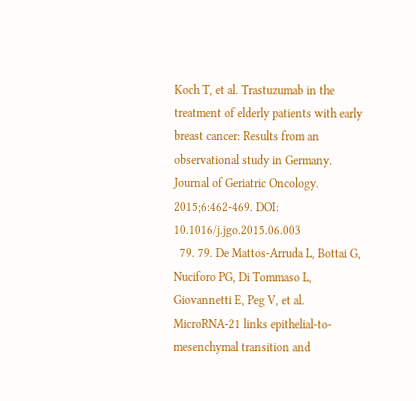Koch T, et al. Trastuzumab in the treatment of elderly patients with early breast cancer: Results from an observational study in Germany. Journal of Geriatric Oncology. 2015;6:462-469. DOI: 10.1016/j.jgo.2015.06.003
  79. 79. De Mattos-Arruda L, Bottai G, Nuciforo PG, Di Tommaso L, Giovannetti E, Peg V, et al. MicroRNA-21 links epithelial-to-mesenchymal transition and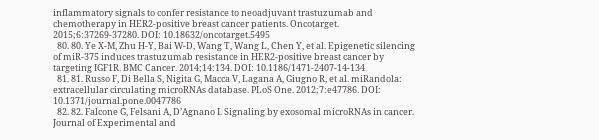inflammatory signals to confer resistance to neoadjuvant trastuzumab and chemotherapy in HER2-positive breast cancer patients. Oncotarget. 2015;6:37269-37280. DOI: 10.18632/oncotarget.5495
  80. 80. Ye X-M, Zhu H-Y, Bai W-D, Wang T, Wang L, Chen Y, et al. Epigenetic silencing of miR-375 induces trastuzumab resistance in HER2-positive breast cancer by targeting IGF1R. BMC Cancer. 2014;14:134. DOI: 10.1186/1471-2407-14-134
  81. 81. Russo F, Di Bella S, Nigita G, Macca V, Lagana A, Giugno R, et al. miRandola: extracellular circulating microRNAs database. PLoS One. 2012;7:e47786. DOI: 10.1371/journal.pone.0047786
  82. 82. Falcone G, Felsani A, D’Agnano I. Signaling by exosomal microRNAs in cancer. Journal of Experimental and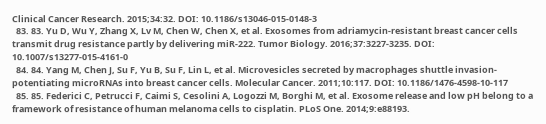Clinical Cancer Research. 2015;34:32. DOI: 10.1186/s13046-015-0148-3
  83. 83. Yu D, Wu Y, Zhang X, Lv M, Chen W, Chen X, et al. Exosomes from adriamycin-resistant breast cancer cells transmit drug resistance partly by delivering miR-222. Tumor Biology. 2016;37:3227-3235. DOI: 10.1007/s13277-015-4161-0
  84. 84. Yang M, Chen J, Su F, Yu B, Su F, Lin L, et al. Microvesicles secreted by macrophages shuttle invasion-potentiating microRNAs into breast cancer cells. Molecular Cancer. 2011;10:117. DOI: 10.1186/1476-4598-10-117
  85. 85. Federici C, Petrucci F, Caimi S, Cesolini A, Logozzi M, Borghi M, et al. Exosome release and low pH belong to a framework of resistance of human melanoma cells to cisplatin. PLoS One. 2014;9:e88193.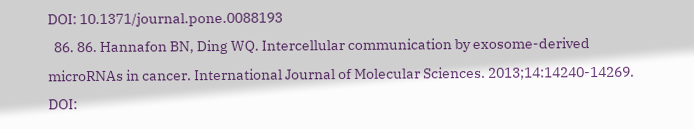DOI: 10.1371/journal.pone.0088193
  86. 86. Hannafon BN, Ding WQ. Intercellular communication by exosome-derived microRNAs in cancer. International Journal of Molecular Sciences. 2013;14:14240-14269. DOI: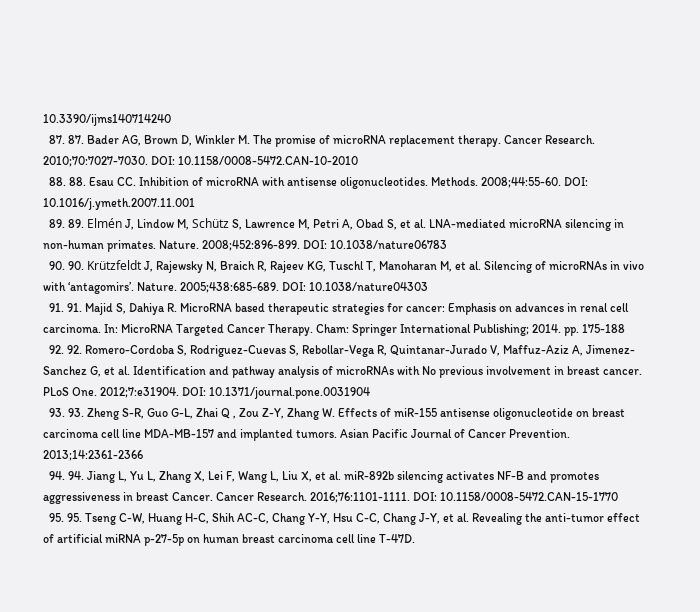10.3390/ijms140714240
  87. 87. Bader AG, Brown D, Winkler M. The promise of microRNA replacement therapy. Cancer Research. 2010;70:7027-7030. DOI: 10.1158/0008-5472.CAN-10-2010
  88. 88. Esau CC. Inhibition of microRNA with antisense oligonucleotides. Methods. 2008;44:55-60. DOI: 10.1016/j.ymeth.2007.11.001
  89. 89. Elmén J, Lindow M, Schütz S, Lawrence M, Petri A, Obad S, et al. LNA-mediated microRNA silencing in non-human primates. Nature. 2008;452:896-899. DOI: 10.1038/nature06783
  90. 90. Krützfeldt J, Rajewsky N, Braich R, Rajeev KG, Tuschl T, Manoharan M, et al. Silencing of microRNAs in vivo with ‘antagomirs’. Nature. 2005;438:685-689. DOI: 10.1038/nature04303
  91. 91. Majid S, Dahiya R. MicroRNA based therapeutic strategies for cancer: Emphasis on advances in renal cell carcinoma. In: MicroRNA Targeted Cancer Therapy. Cham: Springer International Publishing; 2014. pp. 175-188
  92. 92. Romero-Cordoba S, Rodriguez-Cuevas S, Rebollar-Vega R, Quintanar-Jurado V, Maffuz-Aziz A, Jimenez-Sanchez G, et al. Identification and pathway analysis of microRNAs with No previous involvement in breast cancer. PLoS One. 2012;7:e31904. DOI: 10.1371/journal.pone.0031904
  93. 93. Zheng S-R, Guo G-L, Zhai Q , Zou Z-Y, Zhang W. Effects of miR-155 antisense oligonucleotide on breast carcinoma cell line MDA-MB-157 and implanted tumors. Asian Pacific Journal of Cancer Prevention. 2013;14:2361-2366
  94. 94. Jiang L, Yu L, Zhang X, Lei F, Wang L, Liu X, et al. miR-892b silencing activates NF-B and promotes aggressiveness in breast Cancer. Cancer Research. 2016;76:1101-1111. DOI: 10.1158/0008-5472.CAN-15-1770
  95. 95. Tseng C-W, Huang H-C, Shih AC-C, Chang Y-Y, Hsu C-C, Chang J-Y, et al. Revealing the anti-tumor effect of artificial miRNA p-27-5p on human breast carcinoma cell line T-47D.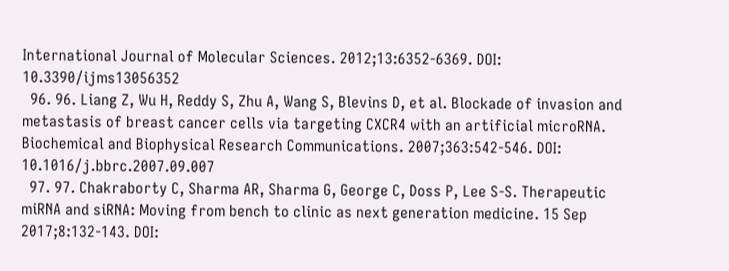International Journal of Molecular Sciences. 2012;13:6352-6369. DOI: 10.3390/ijms13056352
  96. 96. Liang Z, Wu H, Reddy S, Zhu A, Wang S, Blevins D, et al. Blockade of invasion and metastasis of breast cancer cells via targeting CXCR4 with an artificial microRNA. Biochemical and Biophysical Research Communications. 2007;363:542-546. DOI: 10.1016/j.bbrc.2007.09.007
  97. 97. Chakraborty C, Sharma AR, Sharma G, George C, Doss P, Lee S-S. Therapeutic miRNA and siRNA: Moving from bench to clinic as next generation medicine. 15 Sep 2017;8:132-143. DOI: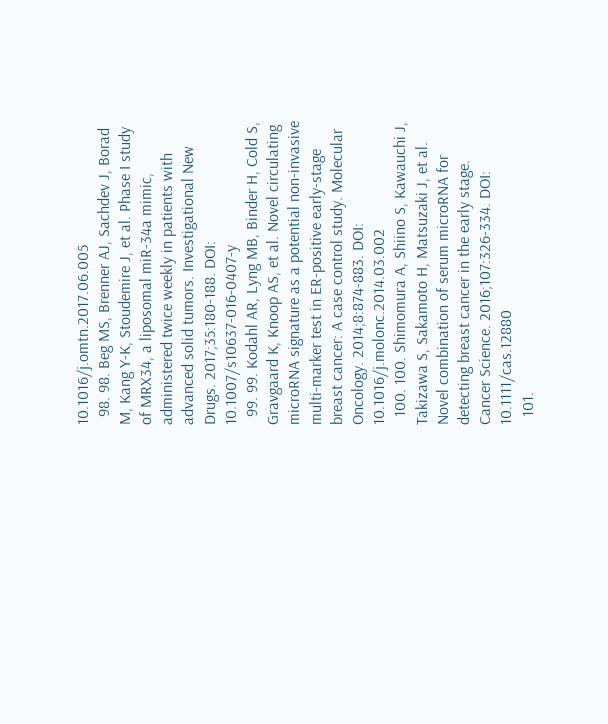10.1016/j.omtn.2017.06.005
  98. 98. Beg MS, Brenner AJ, Sachdev J, Borad M, Kang Y-K, Stoudemire J, et al. Phase I study of MRX34, a liposomal miR-34a mimic, administered twice weekly in patients with advanced solid tumors. Investigational New Drugs. 2017;35:180-188. DOI: 10.1007/s10637-016-0407-y
  99. 99. Kodahl AR, Lyng MB, Binder H, Cold S, Gravgaard K, Knoop AS, et al. Novel circulating microRNA signature as a potential non-invasive multi-marker test in ER-positive early-stage breast cancer: A case control study. Molecular Oncology. 2014;8:874-883. DOI: 10.1016/j.molonc.2014.03.002
  100. 100. Shimomura A, Shiino S, Kawauchi J, Takizawa S, Sakamoto H, Matsuzaki J, et al. Novel combination of serum microRNA for detecting breast cancer in the early stage. Cancer Science. 2016;107:326-334. DOI: 10.1111/cas.12880
  101.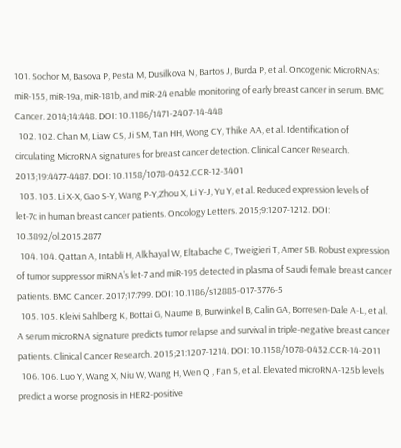101. Sochor M, Basova P, Pesta M, Dusilkova N, Bartos J, Burda P, et al. Oncogenic MicroRNAs: miR-155, miR-19a, miR-181b, and miR-24 enable monitoring of early breast cancer in serum. BMC Cancer. 2014;14:448. DOI: 10.1186/1471-2407-14-448
  102. 102. Chan M, Liaw CS, Ji SM, Tan HH, Wong CY, Thike AA, et al. Identification of circulating MicroRNA signatures for breast cancer detection. Clinical Cancer Research. 2013;19:4477-4487. DOI: 10.1158/1078-0432.CCR-12-3401
  103. 103. Li X-X, Gao S-Y, Wang P-Y,Zhou X, Li Y-J, Yu Y, et al. Reduced expression levels of let-7c in human breast cancer patients. Oncology Letters. 2015;9:1207-1212. DOI: 10.3892/ol.2015.2877
  104. 104. Qattan A, Intabli H, Alkhayal W, Eltabache C, Tweigieri T, Amer SB. Robust expression of tumor suppressor miRNA’s let-7 and miR-195 detected in plasma of Saudi female breast cancer patients. BMC Cancer. 2017;17:799. DOI: 10.1186/s12885-017-3776-5
  105. 105. Kleivi Sahlberg K, Bottai G, Naume B, Burwinkel B, Calin GA, Borresen-Dale A-L, et al. A serum microRNA signature predicts tumor relapse and survival in triple-negative breast cancer patients. Clinical Cancer Research. 2015;21:1207-1214. DOI: 10.1158/1078-0432.CCR-14-2011
  106. 106. Luo Y, Wang X, Niu W, Wang H, Wen Q , Fan S, et al. Elevated microRNA-125b levels predict a worse prognosis in HER2-positive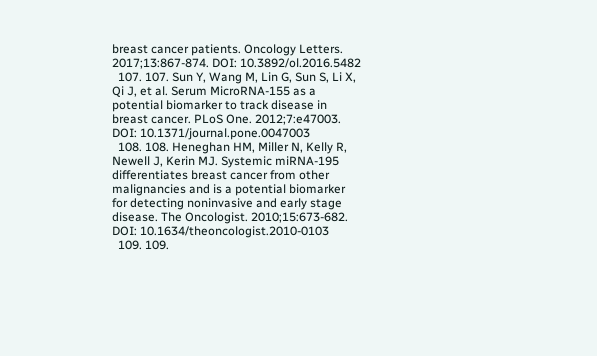breast cancer patients. Oncology Letters. 2017;13:867-874. DOI: 10.3892/ol.2016.5482
  107. 107. Sun Y, Wang M, Lin G, Sun S, Li X, Qi J, et al. Serum MicroRNA-155 as a potential biomarker to track disease in breast cancer. PLoS One. 2012;7:e47003. DOI: 10.1371/journal.pone.0047003
  108. 108. Heneghan HM, Miller N, Kelly R, Newell J, Kerin MJ. Systemic miRNA-195 differentiates breast cancer from other malignancies and is a potential biomarker for detecting noninvasive and early stage disease. The Oncologist. 2010;15:673-682. DOI: 10.1634/theoncologist.2010-0103
  109. 109.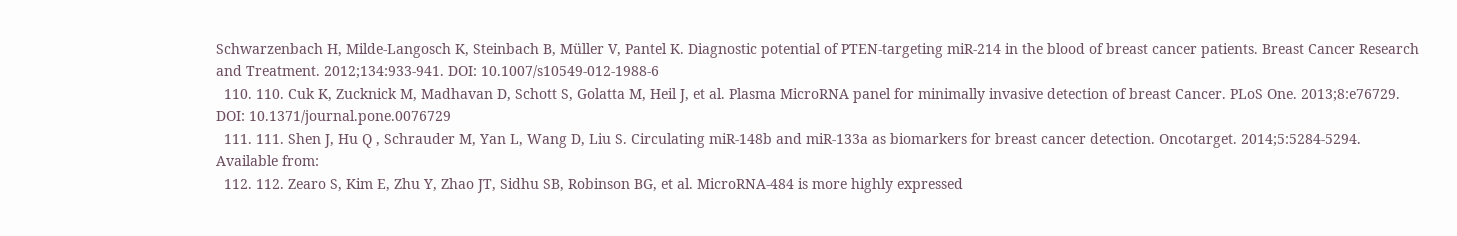Schwarzenbach H, Milde-Langosch K, Steinbach B, Müller V, Pantel K. Diagnostic potential of PTEN-targeting miR-214 in the blood of breast cancer patients. Breast Cancer Research and Treatment. 2012;134:933-941. DOI: 10.1007/s10549-012-1988-6
  110. 110. Cuk K, Zucknick M, Madhavan D, Schott S, Golatta M, Heil J, et al. Plasma MicroRNA panel for minimally invasive detection of breast Cancer. PLoS One. 2013;8:e76729. DOI: 10.1371/journal.pone.0076729
  111. 111. Shen J, Hu Q , Schrauder M, Yan L, Wang D, Liu S. Circulating miR-148b and miR-133a as biomarkers for breast cancer detection. Oncotarget. 2014;5:5284-5294. Available from:
  112. 112. Zearo S, Kim E, Zhu Y, Zhao JT, Sidhu SB, Robinson BG, et al. MicroRNA-484 is more highly expressed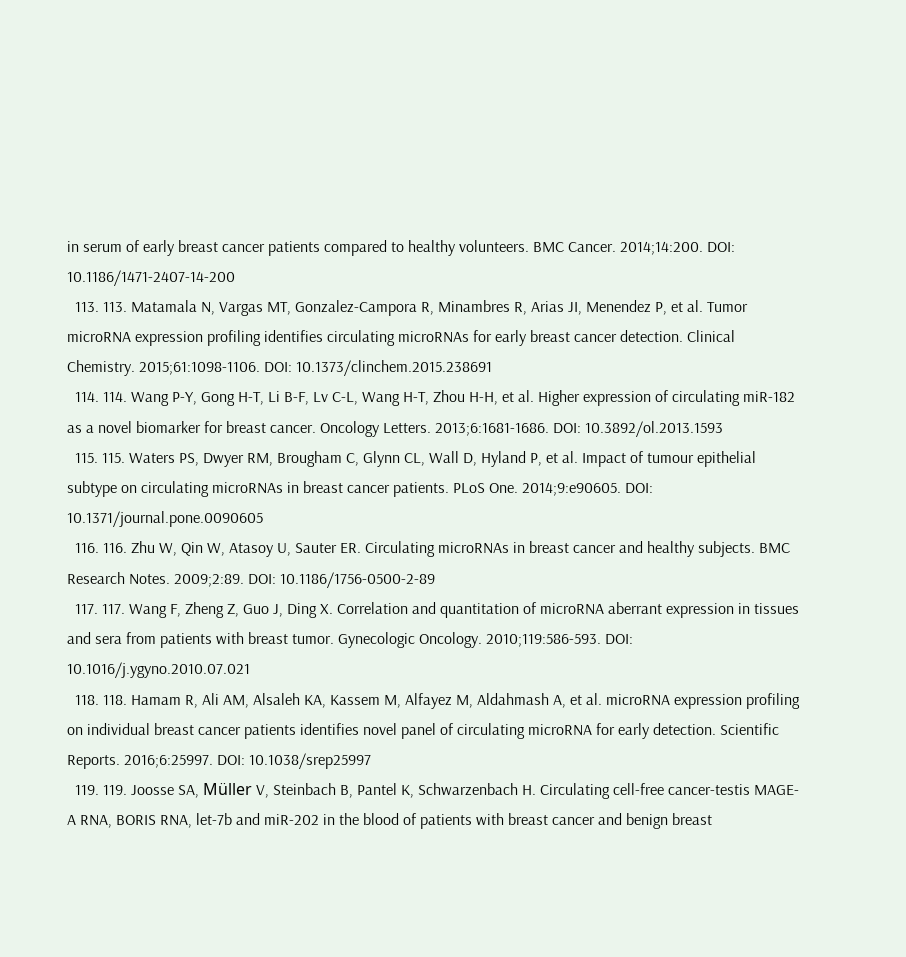in serum of early breast cancer patients compared to healthy volunteers. BMC Cancer. 2014;14:200. DOI: 10.1186/1471-2407-14-200
  113. 113. Matamala N, Vargas MT, Gonzalez-Campora R, Minambres R, Arias JI, Menendez P, et al. Tumor microRNA expression profiling identifies circulating microRNAs for early breast cancer detection. Clinical Chemistry. 2015;61:1098-1106. DOI: 10.1373/clinchem.2015.238691
  114. 114. Wang P-Y, Gong H-T, Li B-F, Lv C-L, Wang H-T, Zhou H-H, et al. Higher expression of circulating miR-182 as a novel biomarker for breast cancer. Oncology Letters. 2013;6:1681-1686. DOI: 10.3892/ol.2013.1593
  115. 115. Waters PS, Dwyer RM, Brougham C, Glynn CL, Wall D, Hyland P, et al. Impact of tumour epithelial subtype on circulating microRNAs in breast cancer patients. PLoS One. 2014;9:e90605. DOI: 10.1371/journal.pone.0090605
  116. 116. Zhu W, Qin W, Atasoy U, Sauter ER. Circulating microRNAs in breast cancer and healthy subjects. BMC Research Notes. 2009;2:89. DOI: 10.1186/1756-0500-2-89
  117. 117. Wang F, Zheng Z, Guo J, Ding X. Correlation and quantitation of microRNA aberrant expression in tissues and sera from patients with breast tumor. Gynecologic Oncology. 2010;119:586-593. DOI: 10.1016/j.ygyno.2010.07.021
  118. 118. Hamam R, Ali AM, Alsaleh KA, Kassem M, Alfayez M, Aldahmash A, et al. microRNA expression profiling on individual breast cancer patients identifies novel panel of circulating microRNA for early detection. Scientific Reports. 2016;6:25997. DOI: 10.1038/srep25997
  119. 119. Joosse SA, Müller V, Steinbach B, Pantel K, Schwarzenbach H. Circulating cell-free cancer-testis MAGE-A RNA, BORIS RNA, let-7b and miR-202 in the blood of patients with breast cancer and benign breast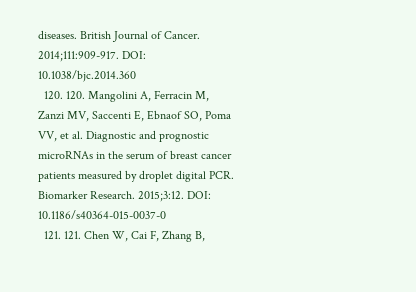diseases. British Journal of Cancer. 2014;111:909-917. DOI: 10.1038/bjc.2014.360
  120. 120. Mangolini A, Ferracin M, Zanzi MV, Saccenti E, Ebnaof SO, Poma VV, et al. Diagnostic and prognostic microRNAs in the serum of breast cancer patients measured by droplet digital PCR. Biomarker Research. 2015;3:12. DOI: 10.1186/s40364-015-0037-0
  121. 121. Chen W, Cai F, Zhang B,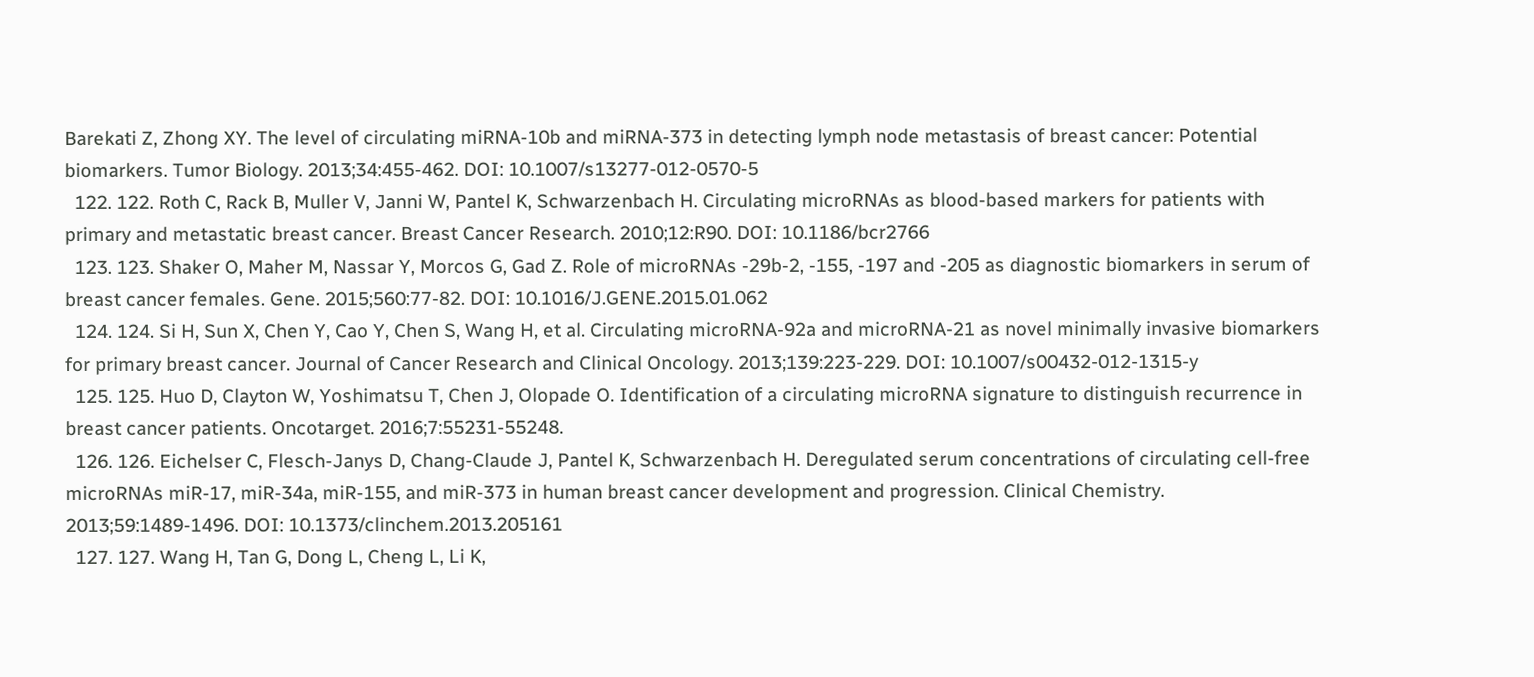Barekati Z, Zhong XY. The level of circulating miRNA-10b and miRNA-373 in detecting lymph node metastasis of breast cancer: Potential biomarkers. Tumor Biology. 2013;34:455-462. DOI: 10.1007/s13277-012-0570-5
  122. 122. Roth C, Rack B, Muller V, Janni W, Pantel K, Schwarzenbach H. Circulating microRNAs as blood-based markers for patients with primary and metastatic breast cancer. Breast Cancer Research. 2010;12:R90. DOI: 10.1186/bcr2766
  123. 123. Shaker O, Maher M, Nassar Y, Morcos G, Gad Z. Role of microRNAs -29b-2, -155, -197 and -205 as diagnostic biomarkers in serum of breast cancer females. Gene. 2015;560:77-82. DOI: 10.1016/J.GENE.2015.01.062
  124. 124. Si H, Sun X, Chen Y, Cao Y, Chen S, Wang H, et al. Circulating microRNA-92a and microRNA-21 as novel minimally invasive biomarkers for primary breast cancer. Journal of Cancer Research and Clinical Oncology. 2013;139:223-229. DOI: 10.1007/s00432-012-1315-y
  125. 125. Huo D, Clayton W, Yoshimatsu T, Chen J, Olopade O. Identification of a circulating microRNA signature to distinguish recurrence in breast cancer patients. Oncotarget. 2016;7:55231-55248.
  126. 126. Eichelser C, Flesch-Janys D, Chang-Claude J, Pantel K, Schwarzenbach H. Deregulated serum concentrations of circulating cell-free microRNAs miR-17, miR-34a, miR-155, and miR-373 in human breast cancer development and progression. Clinical Chemistry. 2013;59:1489-1496. DOI: 10.1373/clinchem.2013.205161
  127. 127. Wang H, Tan G, Dong L, Cheng L, Li K,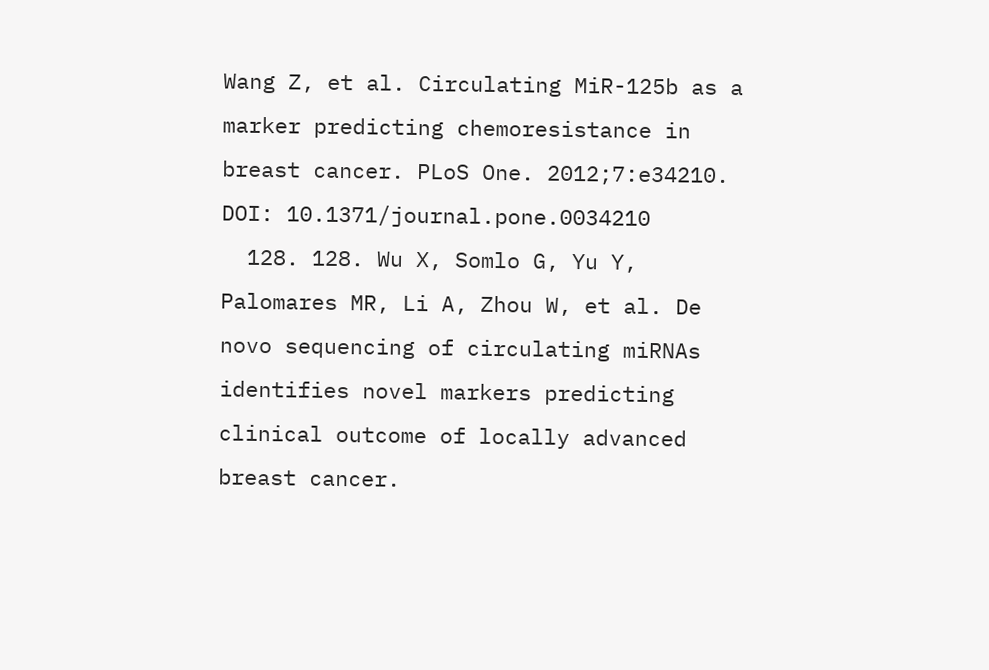Wang Z, et al. Circulating MiR-125b as a marker predicting chemoresistance in breast cancer. PLoS One. 2012;7:e34210. DOI: 10.1371/journal.pone.0034210
  128. 128. Wu X, Somlo G, Yu Y, Palomares MR, Li A, Zhou W, et al. De novo sequencing of circulating miRNAs identifies novel markers predicting clinical outcome of locally advanced breast cancer.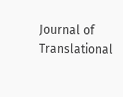Journal of Translational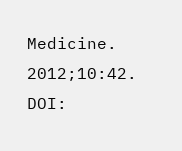Medicine. 2012;10:42. DOI: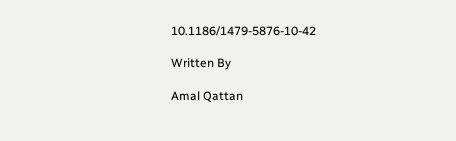10.1186/1479-5876-10-42

Written By

Amal Qattan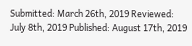Submitted: March 26th, 2019 Reviewed: July 8th, 2019 Published: August 17th, 2019